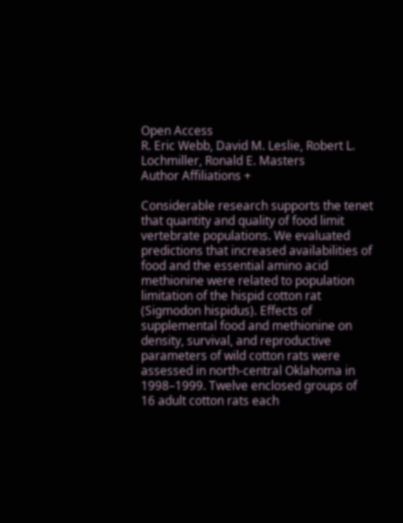Open Access
R. Eric Webb, David M. Leslie, Robert L. Lochmiller, Ronald E. Masters
Author Affiliations +

Considerable research supports the tenet that quantity and quality of food limit vertebrate populations. We evaluated predictions that increased availabilities of food and the essential amino acid methionine were related to population limitation of the hispid cotton rat (Sigmodon hispidus). Effects of supplemental food and methionine on density, survival, and reproductive parameters of wild cotton rats were assessed in north-central Oklahoma in 1998–1999. Twelve enclosed groups of 16 adult cotton rats each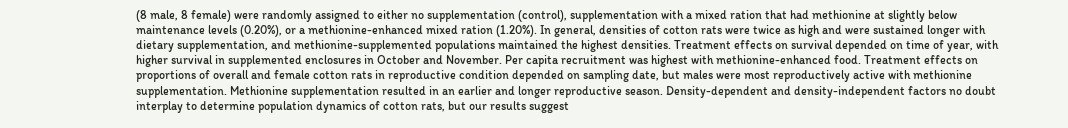(8 male, 8 female) were randomly assigned to either no supplementation (control), supplementation with a mixed ration that had methionine at slightly below maintenance levels (0.20%), or a methionine-enhanced mixed ration (1.20%). In general, densities of cotton rats were twice as high and were sustained longer with dietary supplementation, and methionine-supplemented populations maintained the highest densities. Treatment effects on survival depended on time of year, with higher survival in supplemented enclosures in October and November. Per capita recruitment was highest with methionine-enhanced food. Treatment effects on proportions of overall and female cotton rats in reproductive condition depended on sampling date, but males were most reproductively active with methionine supplementation. Methionine supplementation resulted in an earlier and longer reproductive season. Density-dependent and density-independent factors no doubt interplay to determine population dynamics of cotton rats, but our results suggest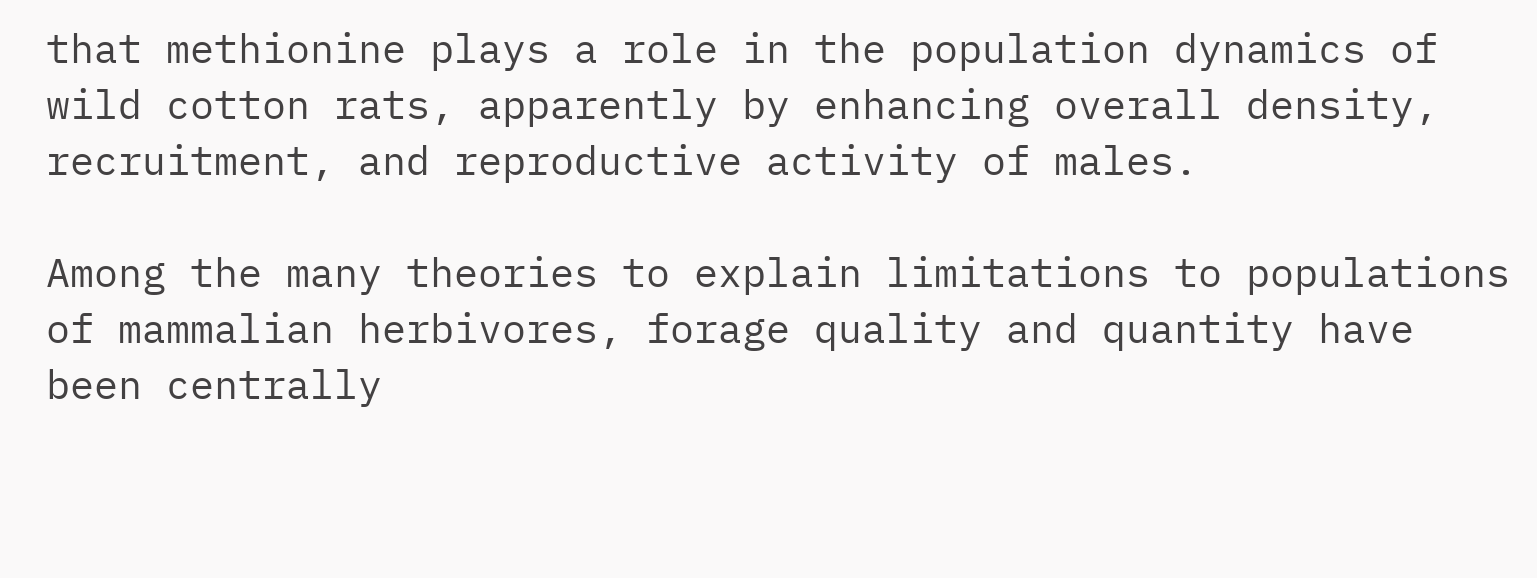that methionine plays a role in the population dynamics of wild cotton rats, apparently by enhancing overall density, recruitment, and reproductive activity of males.

Among the many theories to explain limitations to populations of mammalian herbivores, forage quality and quantity have been centrally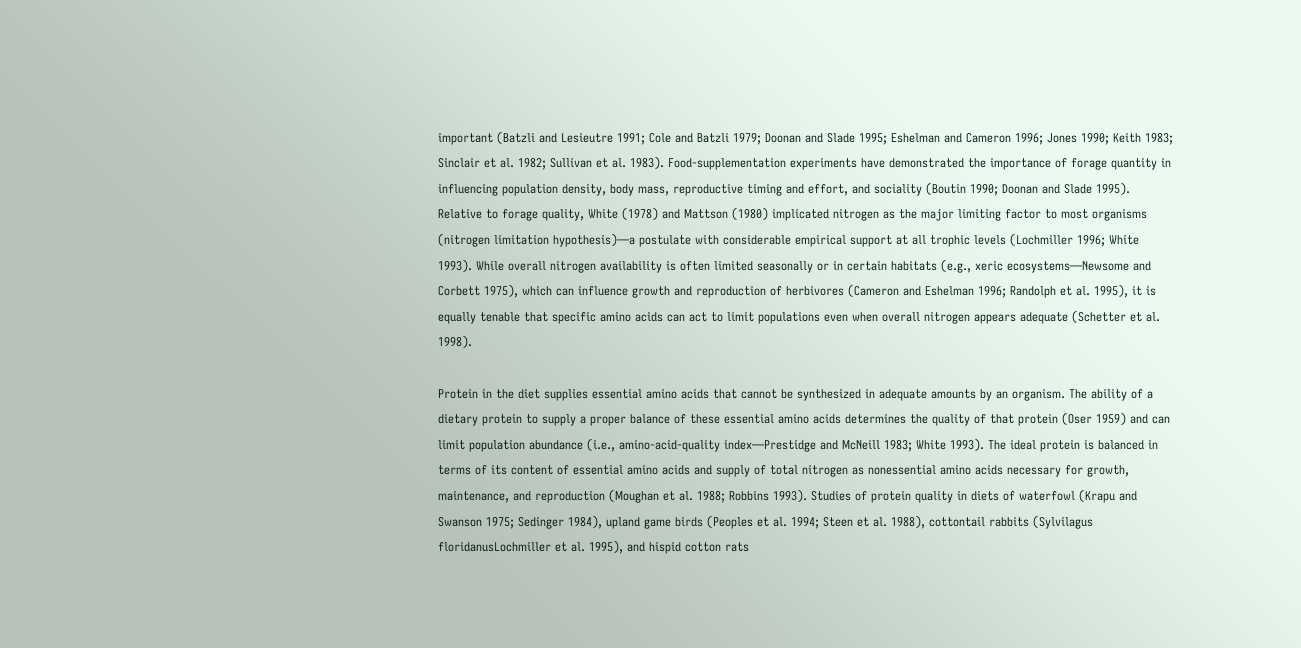important (Batzli and Lesieutre 1991; Cole and Batzli 1979; Doonan and Slade 1995; Eshelman and Cameron 1996; Jones 1990; Keith 1983; Sinclair et al. 1982; Sullivan et al. 1983). Food-supplementation experiments have demonstrated the importance of forage quantity in influencing population density, body mass, reproductive timing and effort, and sociality (Boutin 1990; Doonan and Slade 1995). Relative to forage quality, White (1978) and Mattson (1980) implicated nitrogen as the major limiting factor to most organisms (nitrogen limitation hypothesis)—a postulate with considerable empirical support at all trophic levels (Lochmiller 1996; White 1993). While overall nitrogen availability is often limited seasonally or in certain habitats (e.g., xeric ecosystems—Newsome and Corbett 1975), which can influence growth and reproduction of herbivores (Cameron and Eshelman 1996; Randolph et al. 1995), it is equally tenable that specific amino acids can act to limit populations even when overall nitrogen appears adequate (Schetter et al. 1998).

Protein in the diet supplies essential amino acids that cannot be synthesized in adequate amounts by an organism. The ability of a dietary protein to supply a proper balance of these essential amino acids determines the quality of that protein (Oser 1959) and can limit population abundance (i.e., amino-acid-quality index—Prestidge and McNeill 1983; White 1993). The ideal protein is balanced in terms of its content of essential amino acids and supply of total nitrogen as nonessential amino acids necessary for growth, maintenance, and reproduction (Moughan et al. 1988; Robbins 1993). Studies of protein quality in diets of waterfowl (Krapu and Swanson 1975; Sedinger 1984), upland game birds (Peoples et al. 1994; Steen et al. 1988), cottontail rabbits (Sylvilagus floridanusLochmiller et al. 1995), and hispid cotton rats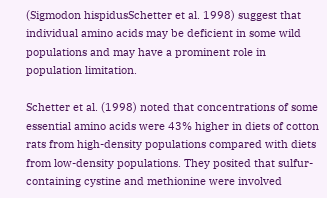(Sigmodon hispidusSchetter et al. 1998) suggest that individual amino acids may be deficient in some wild populations and may have a prominent role in population limitation.

Schetter et al. (1998) noted that concentrations of some essential amino acids were 43% higher in diets of cotton rats from high-density populations compared with diets from low-density populations. They posited that sulfur-containing cystine and methionine were involved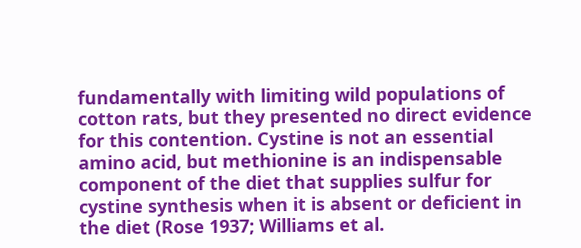fundamentally with limiting wild populations of cotton rats, but they presented no direct evidence for this contention. Cystine is not an essential amino acid, but methionine is an indispensable component of the diet that supplies sulfur for cystine synthesis when it is absent or deficient in the diet (Rose 1937; Williams et al.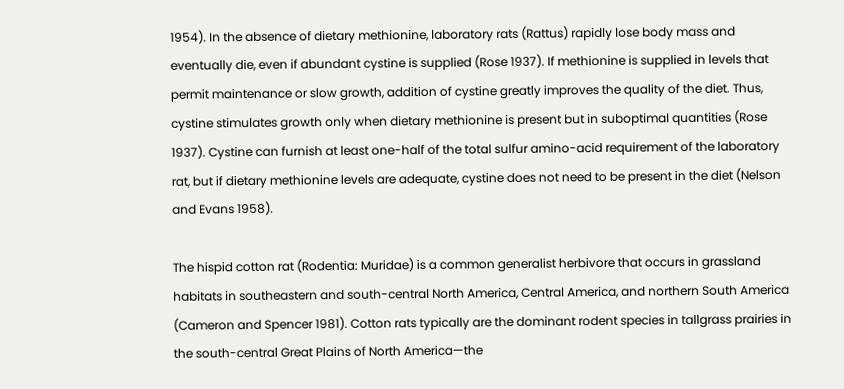1954). In the absence of dietary methionine, laboratory rats (Rattus) rapidly lose body mass and eventually die, even if abundant cystine is supplied (Rose 1937). If methionine is supplied in levels that permit maintenance or slow growth, addition of cystine greatly improves the quality of the diet. Thus, cystine stimulates growth only when dietary methionine is present but in suboptimal quantities (Rose 1937). Cystine can furnish at least one-half of the total sulfur amino-acid requirement of the laboratory rat, but if dietary methionine levels are adequate, cystine does not need to be present in the diet (Nelson and Evans 1958).

The hispid cotton rat (Rodentia: Muridae) is a common generalist herbivore that occurs in grassland habitats in southeastern and south-central North America, Central America, and northern South America (Cameron and Spencer 1981). Cotton rats typically are the dominant rodent species in tallgrass prairies in the south-central Great Plains of North America—the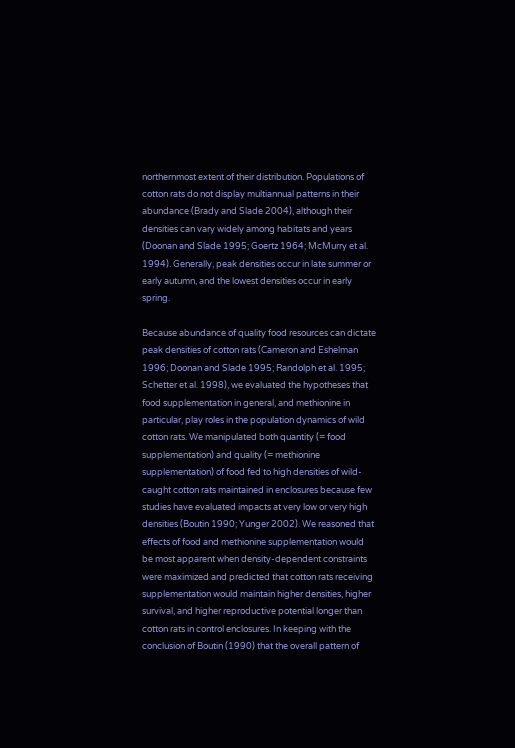northernmost extent of their distribution. Populations of cotton rats do not display multiannual patterns in their abundance (Brady and Slade 2004), although their densities can vary widely among habitats and years (Doonan and Slade 1995; Goertz 1964; McMurry et al. 1994). Generally, peak densities occur in late summer or early autumn, and the lowest densities occur in early spring.

Because abundance of quality food resources can dictate peak densities of cotton rats (Cameron and Eshelman 1996; Doonan and Slade 1995; Randolph et al. 1995; Schetter et al. 1998), we evaluated the hypotheses that food supplementation in general, and methionine in particular, play roles in the population dynamics of wild cotton rats. We manipulated both quantity (= food supplementation) and quality (= methionine supplementation) of food fed to high densities of wild-caught cotton rats maintained in enclosures because few studies have evaluated impacts at very low or very high densities (Boutin 1990; Yunger 2002). We reasoned that effects of food and methionine supplementation would be most apparent when density-dependent constraints were maximized and predicted that cotton rats receiving supplementation would maintain higher densities, higher survival, and higher reproductive potential longer than cotton rats in control enclosures. In keeping with the conclusion of Boutin (1990) that the overall pattern of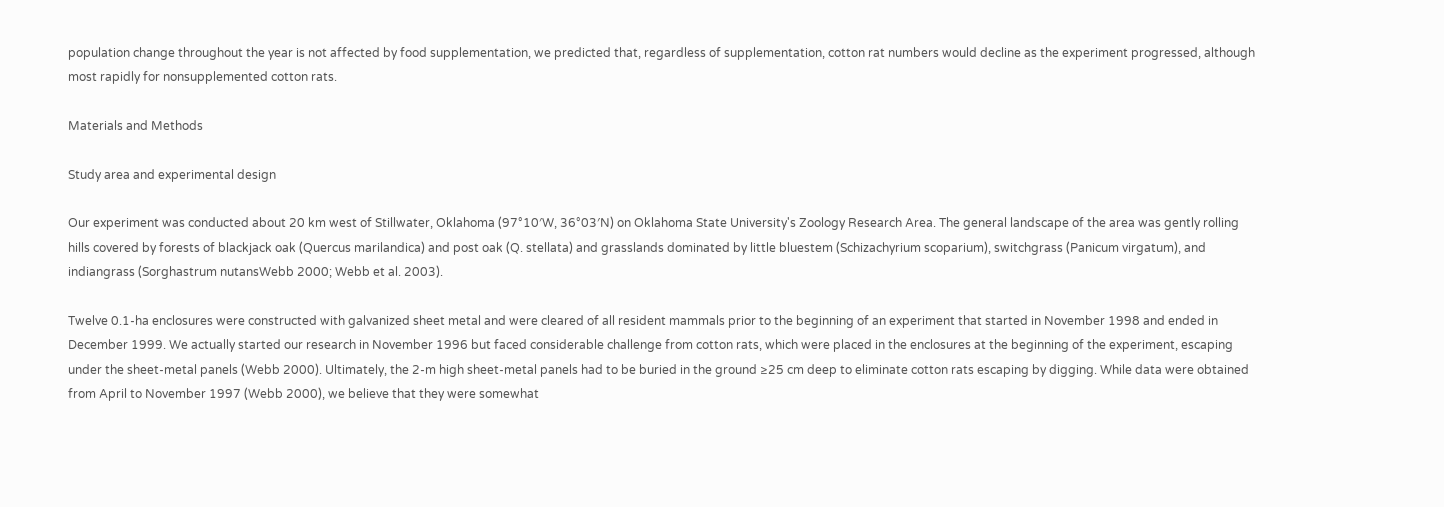population change throughout the year is not affected by food supplementation, we predicted that, regardless of supplementation, cotton rat numbers would decline as the experiment progressed, although most rapidly for nonsupplemented cotton rats.

Materials and Methods

Study area and experimental design

Our experiment was conducted about 20 km west of Stillwater, Oklahoma (97°10′W, 36°03′N) on Oklahoma State University's Zoology Research Area. The general landscape of the area was gently rolling hills covered by forests of blackjack oak (Quercus marilandica) and post oak (Q. stellata) and grasslands dominated by little bluestem (Schizachyrium scoparium), switchgrass (Panicum virgatum), and indiangrass (Sorghastrum nutansWebb 2000; Webb et al. 2003).

Twelve 0.1-ha enclosures were constructed with galvanized sheet metal and were cleared of all resident mammals prior to the beginning of an experiment that started in November 1998 and ended in December 1999. We actually started our research in November 1996 but faced considerable challenge from cotton rats, which were placed in the enclosures at the beginning of the experiment, escaping under the sheet-metal panels (Webb 2000). Ultimately, the 2-m high sheet-metal panels had to be buried in the ground ≥25 cm deep to eliminate cotton rats escaping by digging. While data were obtained from April to November 1997 (Webb 2000), we believe that they were somewhat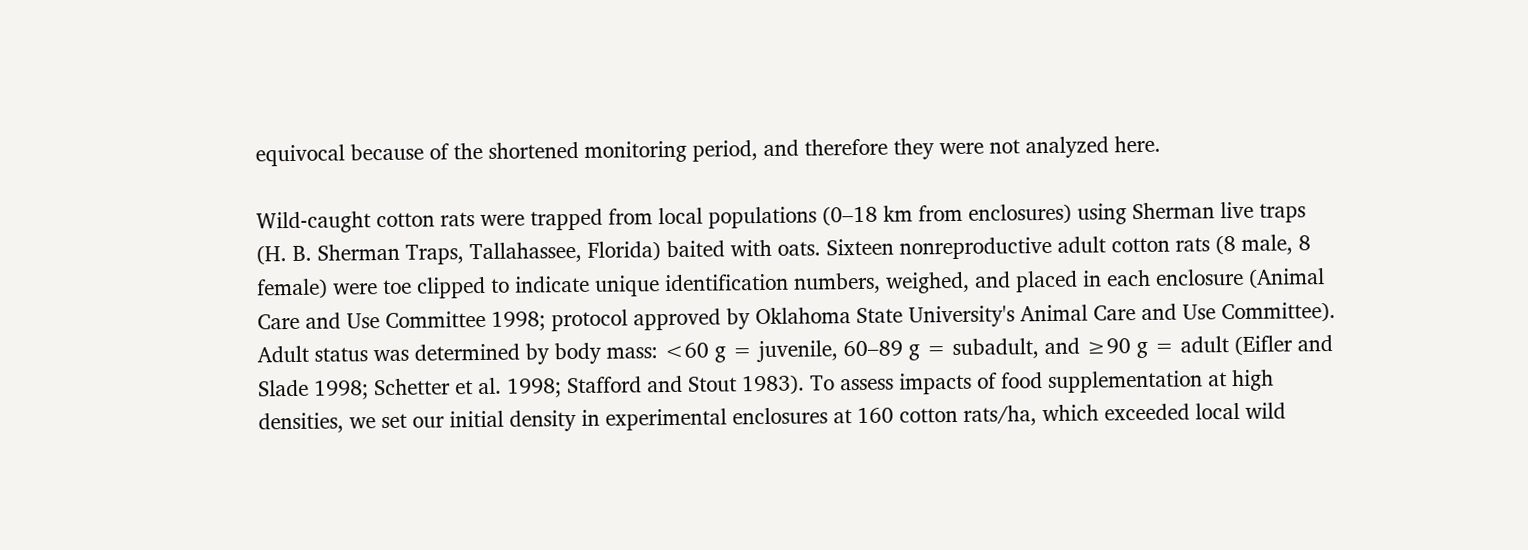equivocal because of the shortened monitoring period, and therefore they were not analyzed here.

Wild-caught cotton rats were trapped from local populations (0–18 km from enclosures) using Sherman live traps (H. B. Sherman Traps, Tallahassee, Florida) baited with oats. Sixteen nonreproductive adult cotton rats (8 male, 8 female) were toe clipped to indicate unique identification numbers, weighed, and placed in each enclosure (Animal Care and Use Committee 1998; protocol approved by Oklahoma State University's Animal Care and Use Committee). Adult status was determined by body mass: <60 g = juvenile, 60–89 g = subadult, and ≥90 g = adult (Eifler and Slade 1998; Schetter et al. 1998; Stafford and Stout 1983). To assess impacts of food supplementation at high densities, we set our initial density in experimental enclosures at 160 cotton rats/ha, which exceeded local wild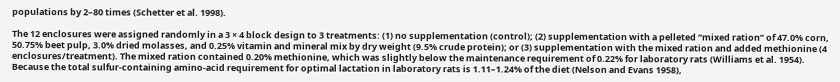populations by 2–80 times (Schetter et al. 1998).

The 12 enclosures were assigned randomly in a 3 × 4 block design to 3 treatments: (1) no supplementation (control); (2) supplementation with a pelleted “mixed ration” of 47.0% corn, 50.75% beet pulp, 3.0% dried molasses, and 0.25% vitamin and mineral mix by dry weight (9.5% crude protein); or (3) supplementation with the mixed ration and added methionine (4 enclosures/treatment). The mixed ration contained 0.20% methionine, which was slightly below the maintenance requirement of 0.22% for laboratory rats (Williams et al. 1954). Because the total sulfur-containing amino-acid requirement for optimal lactation in laboratory rats is 1.11–1.24% of the diet (Nelson and Evans 1958),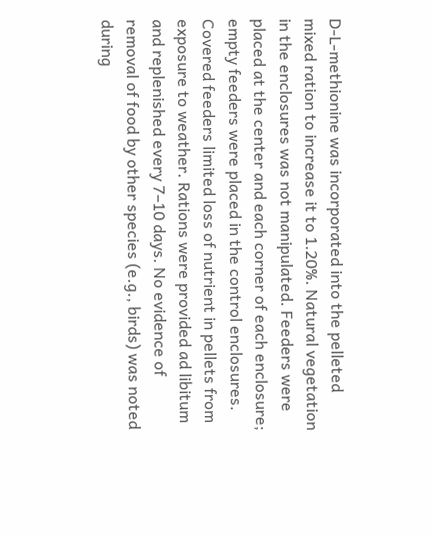D-L-methionine was incorporated into the pelleted mixed ration to increase it to 1.20%. Natural vegetation in the enclosures was not manipulated. Feeders were placed at the center and each corner of each enclosure; empty feeders were placed in the control enclosures. Covered feeders limited loss of nutrient in pellets from exposure to weather. Rations were provided ad libitum and replenished every 7–10 days. No evidence of removal of food by other species (e.g., birds) was noted during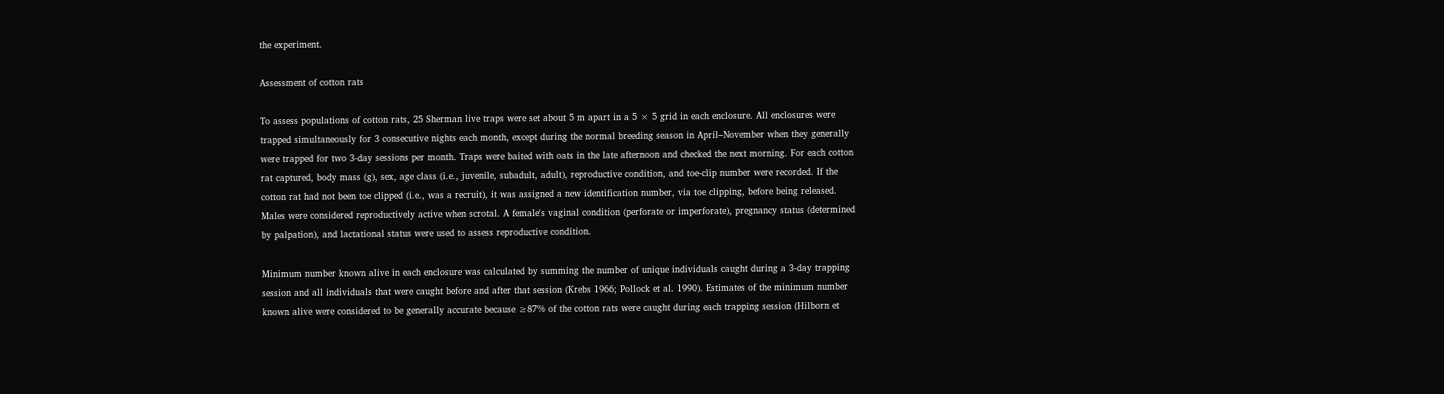the experiment.

Assessment of cotton rats

To assess populations of cotton rats, 25 Sherman live traps were set about 5 m apart in a 5 × 5 grid in each enclosure. All enclosures were trapped simultaneously for 3 consecutive nights each month, except during the normal breeding season in April–November when they generally were trapped for two 3-day sessions per month. Traps were baited with oats in the late afternoon and checked the next morning. For each cotton rat captured, body mass (g), sex, age class (i.e., juvenile, subadult, adult), reproductive condition, and toe-clip number were recorded. If the cotton rat had not been toe clipped (i.e., was a recruit), it was assigned a new identification number, via toe clipping, before being released. Males were considered reproductively active when scrotal. A female's vaginal condition (perforate or imperforate), pregnancy status (determined by palpation), and lactational status were used to assess reproductive condition.

Minimum number known alive in each enclosure was calculated by summing the number of unique individuals caught during a 3-day trapping session and all individuals that were caught before and after that session (Krebs 1966; Pollock et al. 1990). Estimates of the minimum number known alive were considered to be generally accurate because ≥87% of the cotton rats were caught during each trapping session (Hilborn et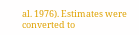al. 1976). Estimates were converted to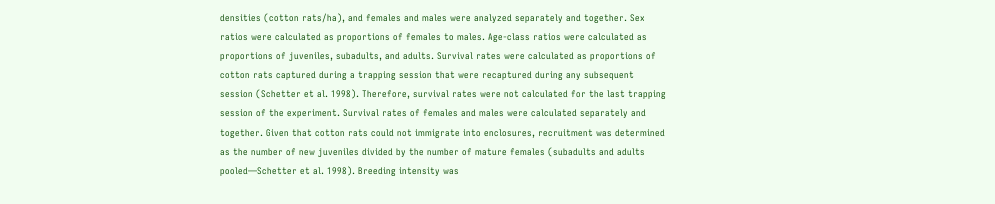densities (cotton rats/ha), and females and males were analyzed separately and together. Sex ratios were calculated as proportions of females to males. Age-class ratios were calculated as proportions of juveniles, subadults, and adults. Survival rates were calculated as proportions of cotton rats captured during a trapping session that were recaptured during any subsequent session (Schetter et al. 1998). Therefore, survival rates were not calculated for the last trapping session of the experiment. Survival rates of females and males were calculated separately and together. Given that cotton rats could not immigrate into enclosures, recruitment was determined as the number of new juveniles divided by the number of mature females (subadults and adults pooled—Schetter et al. 1998). Breeding intensity was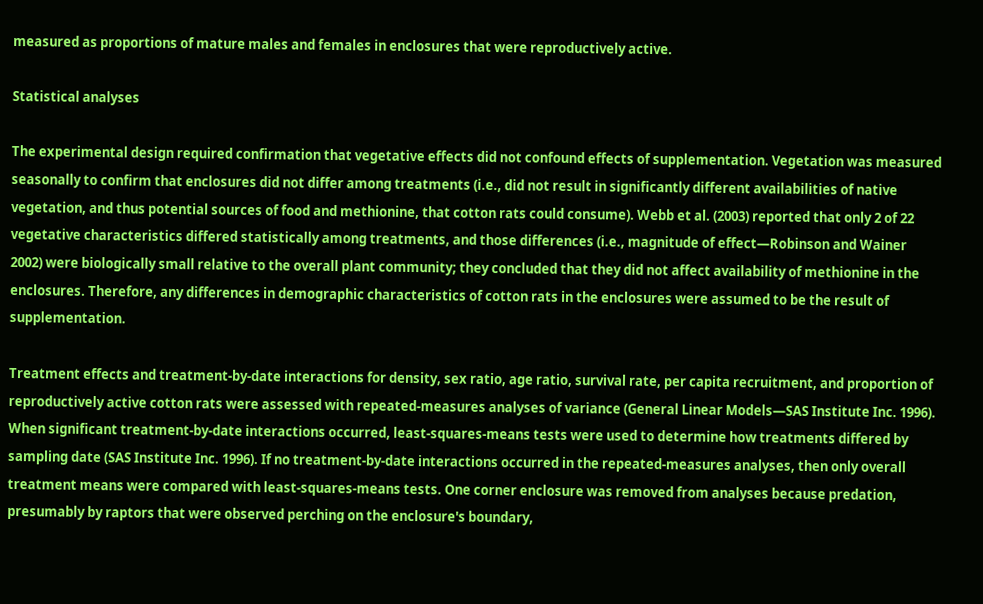measured as proportions of mature males and females in enclosures that were reproductively active.

Statistical analyses

The experimental design required confirmation that vegetative effects did not confound effects of supplementation. Vegetation was measured seasonally to confirm that enclosures did not differ among treatments (i.e., did not result in significantly different availabilities of native vegetation, and thus potential sources of food and methionine, that cotton rats could consume). Webb et al. (2003) reported that only 2 of 22 vegetative characteristics differed statistically among treatments, and those differences (i.e., magnitude of effect—Robinson and Wainer 2002) were biologically small relative to the overall plant community; they concluded that they did not affect availability of methionine in the enclosures. Therefore, any differences in demographic characteristics of cotton rats in the enclosures were assumed to be the result of supplementation.

Treatment effects and treatment-by-date interactions for density, sex ratio, age ratio, survival rate, per capita recruitment, and proportion of reproductively active cotton rats were assessed with repeated-measures analyses of variance (General Linear Models—SAS Institute Inc. 1996). When significant treatment-by-date interactions occurred, least-squares-means tests were used to determine how treatments differed by sampling date (SAS Institute Inc. 1996). If no treatment-by-date interactions occurred in the repeated-measures analyses, then only overall treatment means were compared with least-squares-means tests. One corner enclosure was removed from analyses because predation, presumably by raptors that were observed perching on the enclosure's boundary,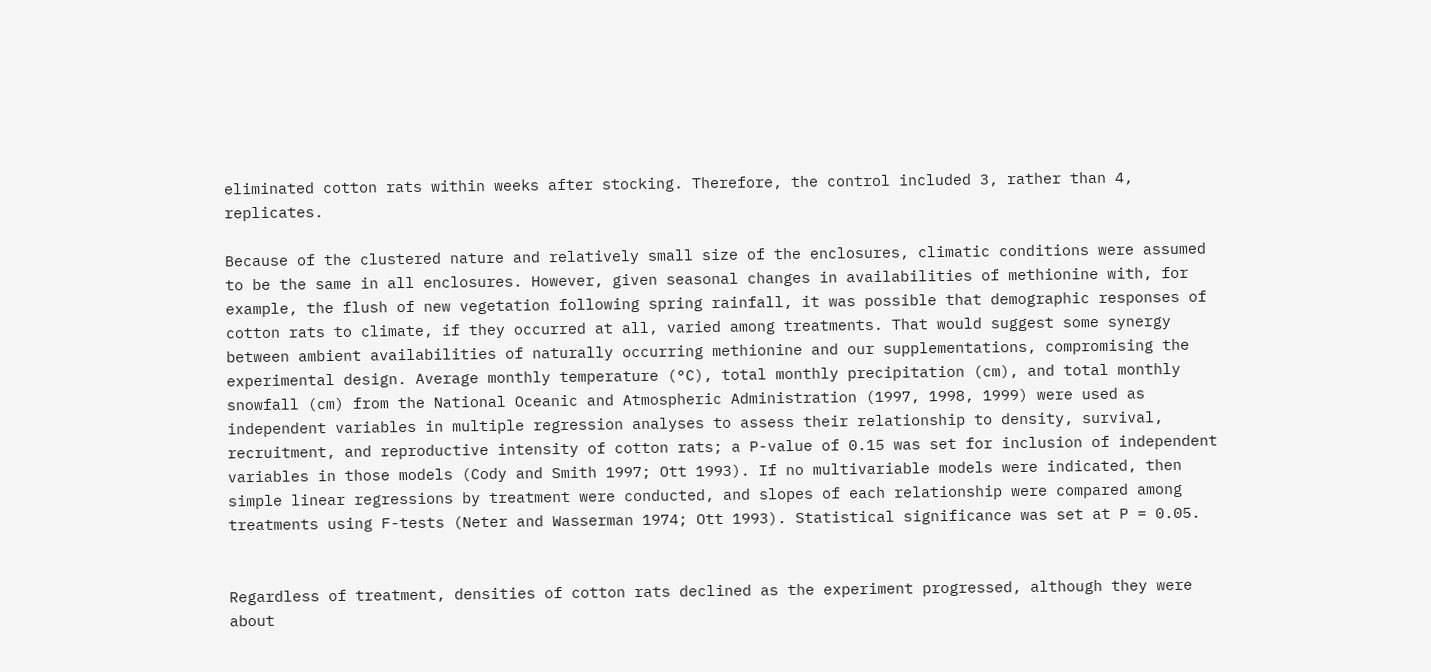eliminated cotton rats within weeks after stocking. Therefore, the control included 3, rather than 4, replicates.

Because of the clustered nature and relatively small size of the enclosures, climatic conditions were assumed to be the same in all enclosures. However, given seasonal changes in availabilities of methionine with, for example, the flush of new vegetation following spring rainfall, it was possible that demographic responses of cotton rats to climate, if they occurred at all, varied among treatments. That would suggest some synergy between ambient availabilities of naturally occurring methionine and our supplementations, compromising the experimental design. Average monthly temperature (°C), total monthly precipitation (cm), and total monthly snowfall (cm) from the National Oceanic and Atmospheric Administration (1997, 1998, 1999) were used as independent variables in multiple regression analyses to assess their relationship to density, survival, recruitment, and reproductive intensity of cotton rats; a P-value of 0.15 was set for inclusion of independent variables in those models (Cody and Smith 1997; Ott 1993). If no multivariable models were indicated, then simple linear regressions by treatment were conducted, and slopes of each relationship were compared among treatments using F-tests (Neter and Wasserman 1974; Ott 1993). Statistical significance was set at P = 0.05.


Regardless of treatment, densities of cotton rats declined as the experiment progressed, although they were about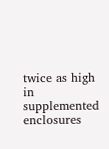twice as high in supplemented enclosures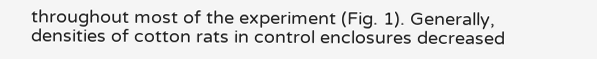throughout most of the experiment (Fig. 1). Generally, densities of cotton rats in control enclosures decreased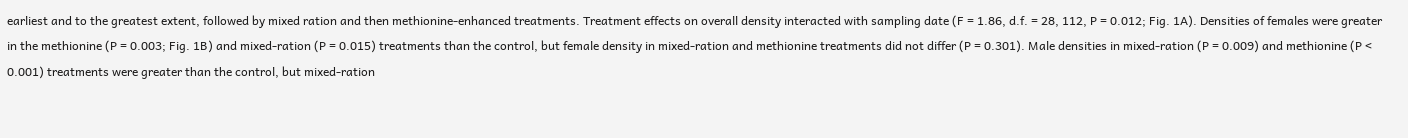earliest and to the greatest extent, followed by mixed ration and then methionine-enhanced treatments. Treatment effects on overall density interacted with sampling date (F = 1.86, d.f. = 28, 112, P = 0.012; Fig. 1A). Densities of females were greater in the methionine (P = 0.003; Fig. 1B) and mixed-ration (P = 0.015) treatments than the control, but female density in mixed-ration and methionine treatments did not differ (P = 0.301). Male densities in mixed-ration (P = 0.009) and methionine (P < 0.001) treatments were greater than the control, but mixed-ration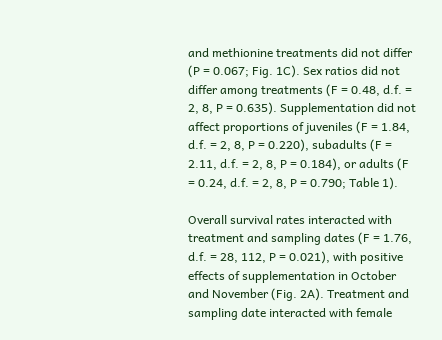and methionine treatments did not differ (P = 0.067; Fig. 1C). Sex ratios did not differ among treatments (F = 0.48, d.f. = 2, 8, P = 0.635). Supplementation did not affect proportions of juveniles (F = 1.84, d.f. = 2, 8, P = 0.220), subadults (F = 2.11, d.f. = 2, 8, P = 0.184), or adults (F = 0.24, d.f. = 2, 8, P = 0.790; Table 1).

Overall survival rates interacted with treatment and sampling dates (F = 1.76, d.f. = 28, 112, P = 0.021), with positive effects of supplementation in October and November (Fig. 2A). Treatment and sampling date interacted with female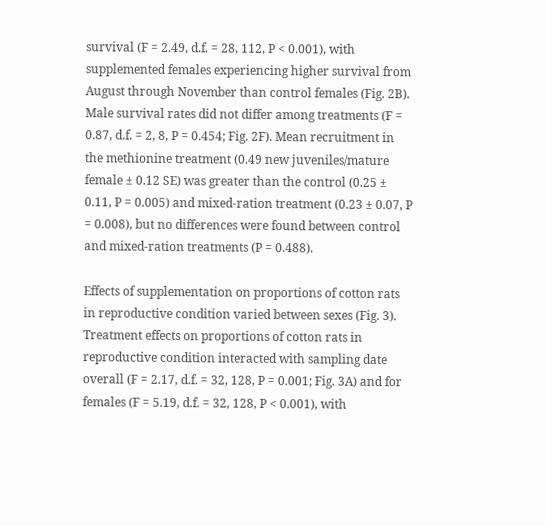survival (F = 2.49, d.f. = 28, 112, P < 0.001), with supplemented females experiencing higher survival from August through November than control females (Fig. 2B). Male survival rates did not differ among treatments (F = 0.87, d.f. = 2, 8, P = 0.454; Fig. 2F). Mean recruitment in the methionine treatment (0.49 new juveniles/mature female ± 0.12 SE) was greater than the control (0.25 ± 0.11, P = 0.005) and mixed-ration treatment (0.23 ± 0.07, P = 0.008), but no differences were found between control and mixed-ration treatments (P = 0.488).

Effects of supplementation on proportions of cotton rats in reproductive condition varied between sexes (Fig. 3). Treatment effects on proportions of cotton rats in reproductive condition interacted with sampling date overall (F = 2.17, d.f. = 32, 128, P = 0.001; Fig. 3A) and for females (F = 5.19, d.f. = 32, 128, P < 0.001), with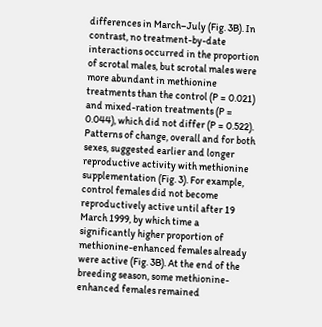differences in March–July (Fig. 3B). In contrast, no treatment-by-date interactions occurred in the proportion of scrotal males, but scrotal males were more abundant in methionine treatments than the control (P = 0.021) and mixed-ration treatments (P = 0.044), which did not differ (P = 0.522). Patterns of change, overall and for both sexes, suggested earlier and longer reproductive activity with methionine supplementation (Fig. 3). For example, control females did not become reproductively active until after 19 March 1999, by which time a significantly higher proportion of methionine-enhanced females already were active (Fig. 3B). At the end of the breeding season, some methionine-enhanced females remained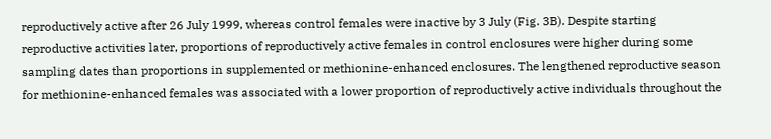reproductively active after 26 July 1999, whereas control females were inactive by 3 July (Fig. 3B). Despite starting reproductive activities later, proportions of reproductively active females in control enclosures were higher during some sampling dates than proportions in supplemented or methionine-enhanced enclosures. The lengthened reproductive season for methionine-enhanced females was associated with a lower proportion of reproductively active individuals throughout the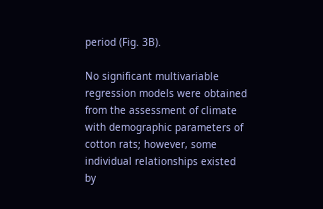period (Fig. 3B).

No significant multivariable regression models were obtained from the assessment of climate with demographic parameters of cotton rats; however, some individual relationships existed by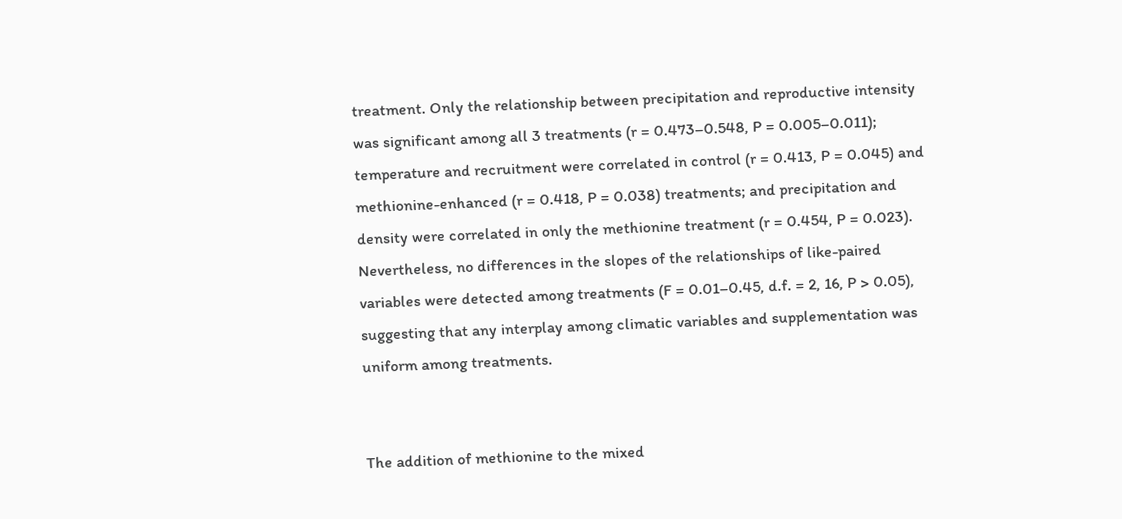treatment. Only the relationship between precipitation and reproductive intensity was significant among all 3 treatments (r = 0.473–0.548, P = 0.005–0.011); temperature and recruitment were correlated in control (r = 0.413, P = 0.045) and methionine-enhanced (r = 0.418, P = 0.038) treatments; and precipitation and density were correlated in only the methionine treatment (r = 0.454, P = 0.023). Nevertheless, no differences in the slopes of the relationships of like-paired variables were detected among treatments (F = 0.01–0.45, d.f. = 2, 16, P > 0.05), suggesting that any interplay among climatic variables and supplementation was uniform among treatments.


The addition of methionine to the mixed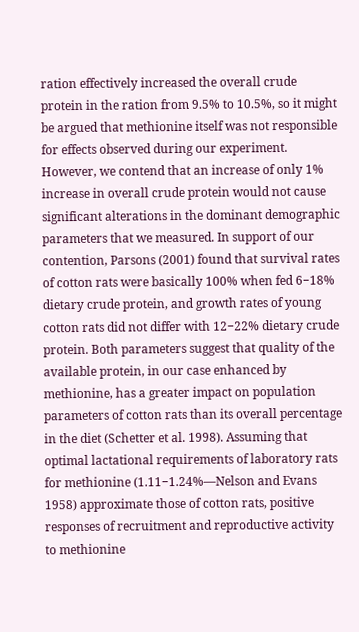ration effectively increased the overall crude protein in the ration from 9.5% to 10.5%, so it might be argued that methionine itself was not responsible for effects observed during our experiment. However, we contend that an increase of only 1% increase in overall crude protein would not cause significant alterations in the dominant demographic parameters that we measured. In support of our contention, Parsons (2001) found that survival rates of cotton rats were basically 100% when fed 6−18% dietary crude protein, and growth rates of young cotton rats did not differ with 12−22% dietary crude protein. Both parameters suggest that quality of the available protein, in our case enhanced by methionine, has a greater impact on population parameters of cotton rats than its overall percentage in the diet (Schetter et al. 1998). Assuming that optimal lactational requirements of laboratory rats for methionine (1.11−1.24%—Nelson and Evans 1958) approximate those of cotton rats, positive responses of recruitment and reproductive activity to methionine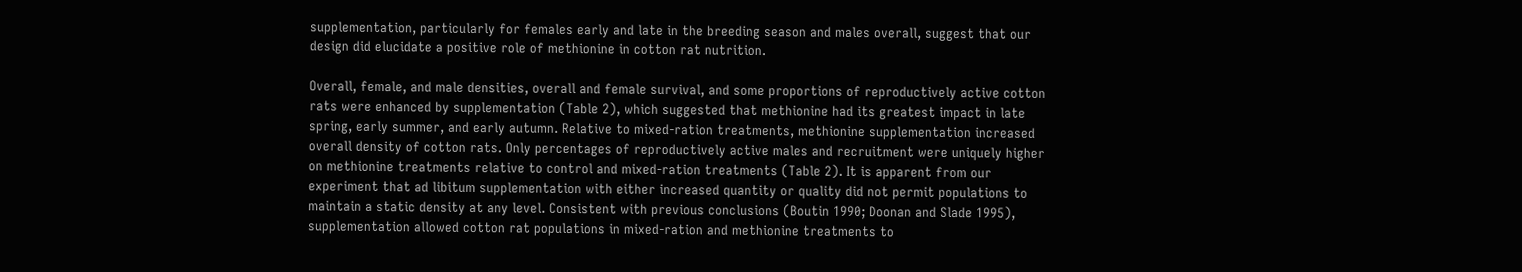supplementation, particularly for females early and late in the breeding season and males overall, suggest that our design did elucidate a positive role of methionine in cotton rat nutrition.

Overall, female, and male densities, overall and female survival, and some proportions of reproductively active cotton rats were enhanced by supplementation (Table 2), which suggested that methionine had its greatest impact in late spring, early summer, and early autumn. Relative to mixed-ration treatments, methionine supplementation increased overall density of cotton rats. Only percentages of reproductively active males and recruitment were uniquely higher on methionine treatments relative to control and mixed-ration treatments (Table 2). It is apparent from our experiment that ad libitum supplementation with either increased quantity or quality did not permit populations to maintain a static density at any level. Consistent with previous conclusions (Boutin 1990; Doonan and Slade 1995), supplementation allowed cotton rat populations in mixed-ration and methionine treatments to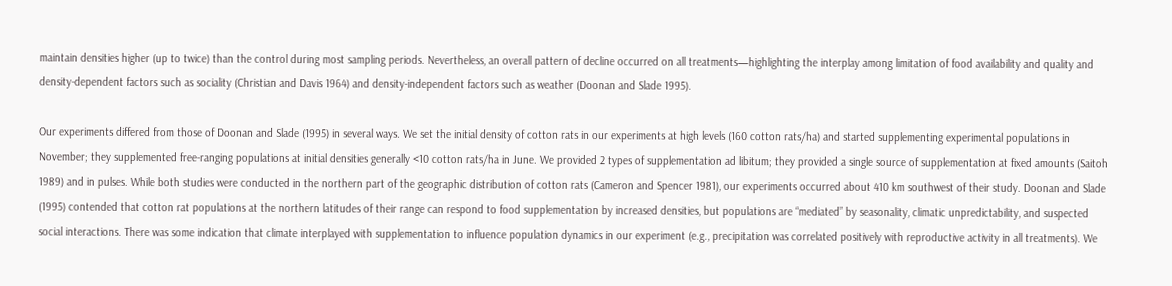maintain densities higher (up to twice) than the control during most sampling periods. Nevertheless, an overall pattern of decline occurred on all treatments—highlighting the interplay among limitation of food availability and quality and density-dependent factors such as sociality (Christian and Davis 1964) and density-independent factors such as weather (Doonan and Slade 1995).

Our experiments differed from those of Doonan and Slade (1995) in several ways. We set the initial density of cotton rats in our experiments at high levels (160 cotton rats/ha) and started supplementing experimental populations in November; they supplemented free-ranging populations at initial densities generally <10 cotton rats/ha in June. We provided 2 types of supplementation ad libitum; they provided a single source of supplementation at fixed amounts (Saitoh 1989) and in pulses. While both studies were conducted in the northern part of the geographic distribution of cotton rats (Cameron and Spencer 1981), our experiments occurred about 410 km southwest of their study. Doonan and Slade (1995) contended that cotton rat populations at the northern latitudes of their range can respond to food supplementation by increased densities, but populations are “mediated” by seasonality, climatic unpredictability, and suspected social interactions. There was some indication that climate interplayed with supplementation to influence population dynamics in our experiment (e.g., precipitation was correlated positively with reproductive activity in all treatments). We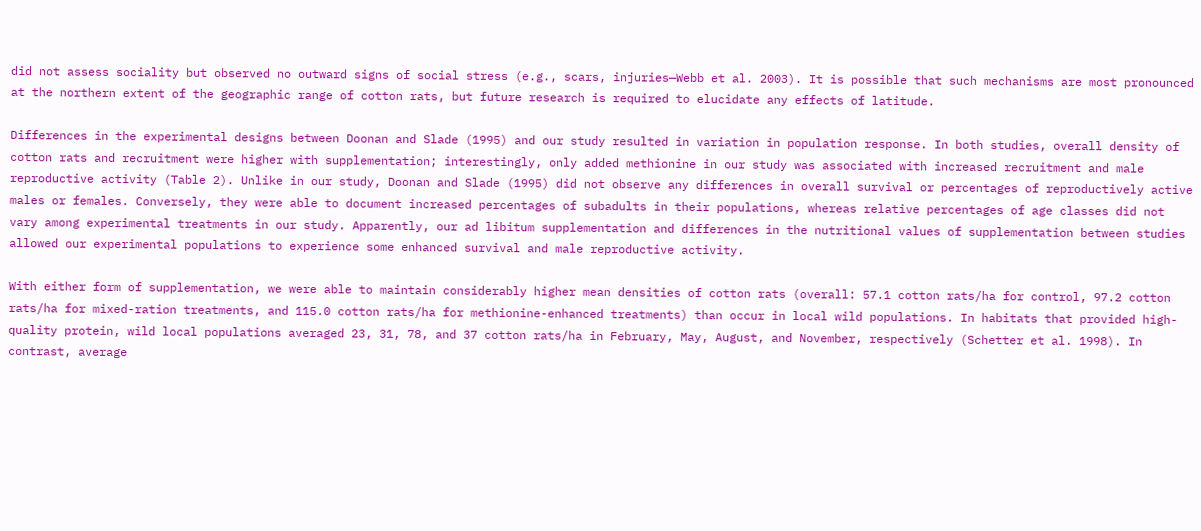did not assess sociality but observed no outward signs of social stress (e.g., scars, injuries—Webb et al. 2003). It is possible that such mechanisms are most pronounced at the northern extent of the geographic range of cotton rats, but future research is required to elucidate any effects of latitude.

Differences in the experimental designs between Doonan and Slade (1995) and our study resulted in variation in population response. In both studies, overall density of cotton rats and recruitment were higher with supplementation; interestingly, only added methionine in our study was associated with increased recruitment and male reproductive activity (Table 2). Unlike in our study, Doonan and Slade (1995) did not observe any differences in overall survival or percentages of reproductively active males or females. Conversely, they were able to document increased percentages of subadults in their populations, whereas relative percentages of age classes did not vary among experimental treatments in our study. Apparently, our ad libitum supplementation and differences in the nutritional values of supplementation between studies allowed our experimental populations to experience some enhanced survival and male reproductive activity.

With either form of supplementation, we were able to maintain considerably higher mean densities of cotton rats (overall: 57.1 cotton rats/ha for control, 97.2 cotton rats/ha for mixed-ration treatments, and 115.0 cotton rats/ha for methionine-enhanced treatments) than occur in local wild populations. In habitats that provided high-quality protein, wild local populations averaged 23, 31, 78, and 37 cotton rats/ha in February, May, August, and November, respectively (Schetter et al. 1998). In contrast, average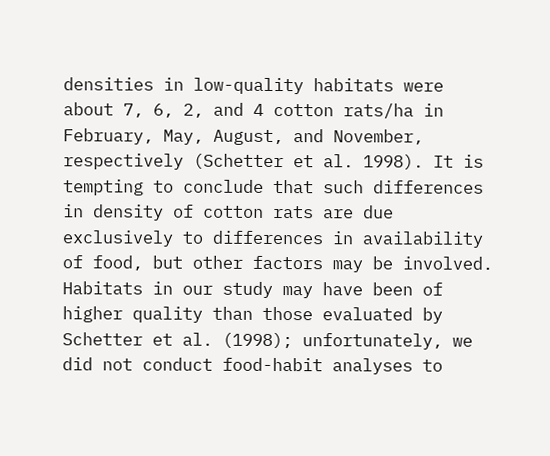densities in low-quality habitats were about 7, 6, 2, and 4 cotton rats/ha in February, May, August, and November, respectively (Schetter et al. 1998). It is tempting to conclude that such differences in density of cotton rats are due exclusively to differences in availability of food, but other factors may be involved. Habitats in our study may have been of higher quality than those evaluated by Schetter et al. (1998); unfortunately, we did not conduct food-habit analyses to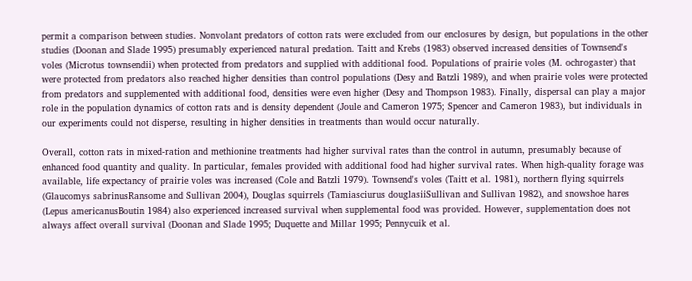permit a comparison between studies. Nonvolant predators of cotton rats were excluded from our enclosures by design, but populations in the other studies (Doonan and Slade 1995) presumably experienced natural predation. Taitt and Krebs (1983) observed increased densities of Townsend's voles (Microtus townsendii) when protected from predators and supplied with additional food. Populations of prairie voles (M. ochrogaster) that were protected from predators also reached higher densities than control populations (Desy and Batzli 1989), and when prairie voles were protected from predators and supplemented with additional food, densities were even higher (Desy and Thompson 1983). Finally, dispersal can play a major role in the population dynamics of cotton rats and is density dependent (Joule and Cameron 1975; Spencer and Cameron 1983), but individuals in our experiments could not disperse, resulting in higher densities in treatments than would occur naturally.

Overall, cotton rats in mixed-ration and methionine treatments had higher survival rates than the control in autumn, presumably because of enhanced food quantity and quality. In particular, females provided with additional food had higher survival rates. When high-quality forage was available, life expectancy of prairie voles was increased (Cole and Batzli 1979). Townsend's voles (Taitt et al. 1981), northern flying squirrels (Glaucomys sabrinusRansome and Sullivan 2004), Douglas squirrels (Tamiasciurus douglasiiSullivan and Sullivan 1982), and snowshoe hares (Lepus americanusBoutin 1984) also experienced increased survival when supplemental food was provided. However, supplementation does not always affect overall survival (Doonan and Slade 1995; Duquette and Millar 1995; Pennycuik et al.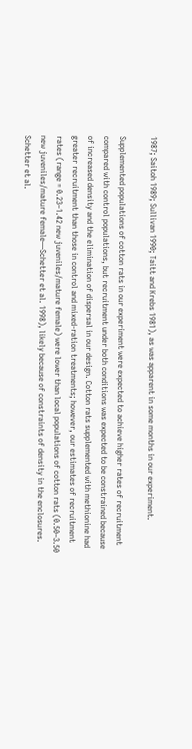1987; Saitoh 1989; Sullivan 1990; Taitt and Krebs 1981), as was apparent in some months in our experiment.

Supplemented populations of cotton rats in our experiment were expected to achieve higher rates of recruitment compared with control populations, but recruitment under both conditions was expected to be constrained because of increased density and the elimination of dispersal in our design. Cotton rats supplemented with methionine had greater recruitment than those in control and mixed-ration treatments; however, our estimates of recruitment rates (range = 0.23–1.42 new juveniles/mature female) were lower than local populations of cotton rats (0.50–3.50 new juveniles/mature female—Schetter et al. 1998), likely because of constraints of density in the enclosures. Schetter et al.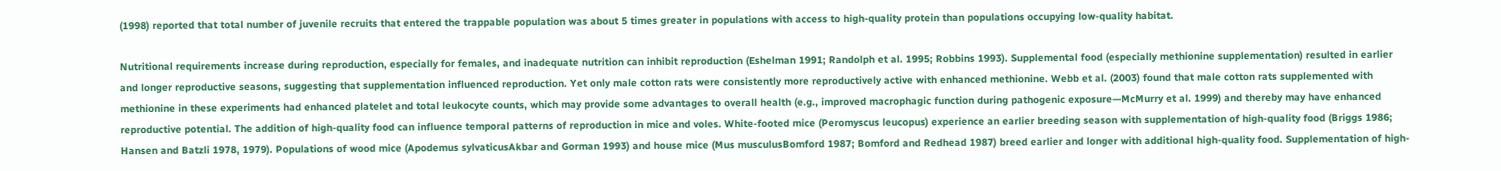(1998) reported that total number of juvenile recruits that entered the trappable population was about 5 times greater in populations with access to high-quality protein than populations occupying low-quality habitat.

Nutritional requirements increase during reproduction, especially for females, and inadequate nutrition can inhibit reproduction (Eshelman 1991; Randolph et al. 1995; Robbins 1993). Supplemental food (especially methionine supplementation) resulted in earlier and longer reproductive seasons, suggesting that supplementation influenced reproduction. Yet only male cotton rats were consistently more reproductively active with enhanced methionine. Webb et al. (2003) found that male cotton rats supplemented with methionine in these experiments had enhanced platelet and total leukocyte counts, which may provide some advantages to overall health (e.g., improved macrophagic function during pathogenic exposure—McMurry et al. 1999) and thereby may have enhanced reproductive potential. The addition of high-quality food can influence temporal patterns of reproduction in mice and voles. White-footed mice (Peromyscus leucopus) experience an earlier breeding season with supplementation of high-quality food (Briggs 1986; Hansen and Batzli 1978, 1979). Populations of wood mice (Apodemus sylvaticusAkbar and Gorman 1993) and house mice (Mus musculusBomford 1987; Bomford and Redhead 1987) breed earlier and longer with additional high-quality food. Supplementation of high-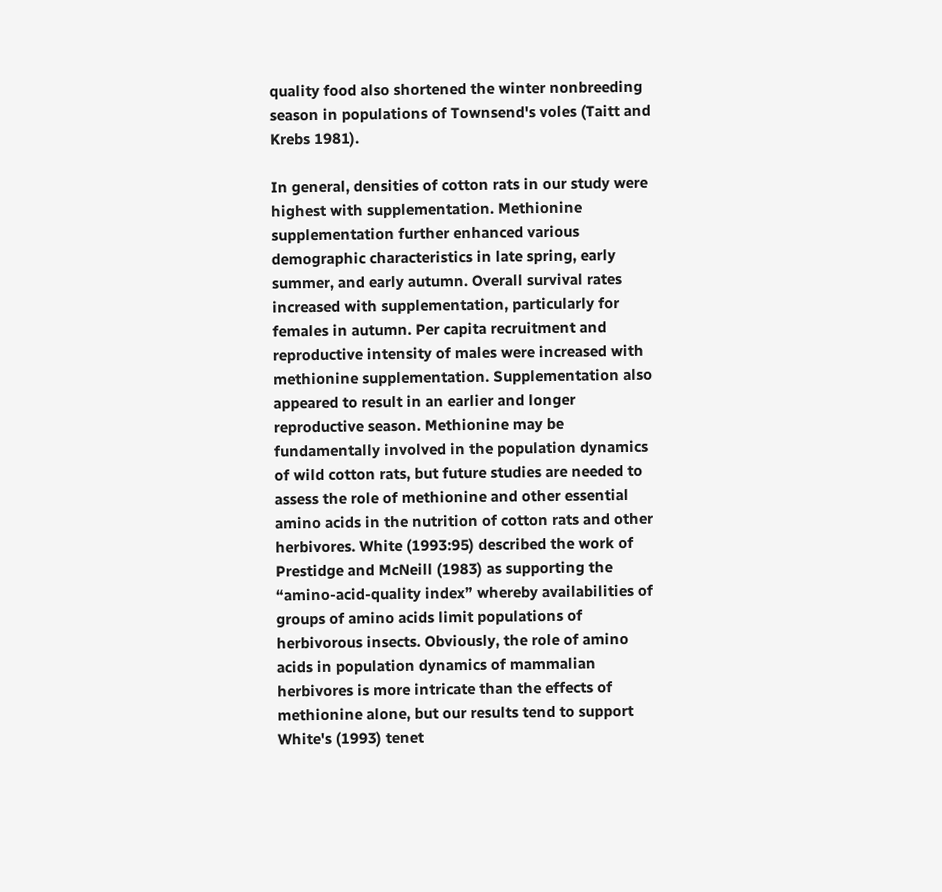quality food also shortened the winter nonbreeding season in populations of Townsend's voles (Taitt and Krebs 1981).

In general, densities of cotton rats in our study were highest with supplementation. Methionine supplementation further enhanced various demographic characteristics in late spring, early summer, and early autumn. Overall survival rates increased with supplementation, particularly for females in autumn. Per capita recruitment and reproductive intensity of males were increased with methionine supplementation. Supplementation also appeared to result in an earlier and longer reproductive season. Methionine may be fundamentally involved in the population dynamics of wild cotton rats, but future studies are needed to assess the role of methionine and other essential amino acids in the nutrition of cotton rats and other herbivores. White (1993:95) described the work of Prestidge and McNeill (1983) as supporting the “amino-acid-quality index” whereby availabilities of groups of amino acids limit populations of herbivorous insects. Obviously, the role of amino acids in population dynamics of mammalian herbivores is more intricate than the effects of methionine alone, but our results tend to support White's (1993) tenet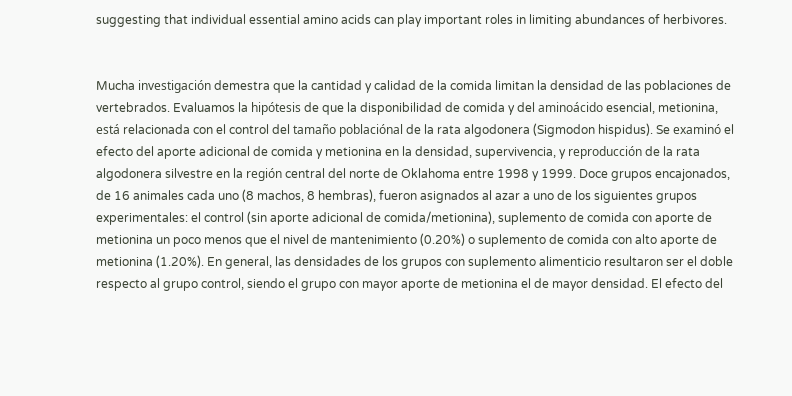suggesting that individual essential amino acids can play important roles in limiting abundances of herbivores.


Mucha investigación demestra que la cantidad y calidad de la comida limitan la densidad de las poblaciones de vertebrados. Evaluamos la hipótesis de que la disponibilidad de comida y del aminoácido esencial, metionina, está relacionada con el control del tamaño poblaciónal de la rata algodonera (Sigmodon hispidus). Se examinó el efecto del aporte adicional de comida y metionina en la densidad, supervivencia, y reproducción de la rata algodonera silvestre en la región central del norte de Oklahoma entre 1998 y 1999. Doce grupos encajonados, de 16 animales cada uno (8 machos, 8 hembras), fueron asignados al azar a uno de los siguientes grupos experimentales: el control (sin aporte adicional de comida/metionina), suplemento de comida con aporte de metionina un poco menos que el nivel de mantenimiento (0.20%) o suplemento de comida con alto aporte de metionina (1.20%). En general, las densidades de los grupos con suplemento alimenticio resultaron ser el doble respecto al grupo control, siendo el grupo con mayor aporte de metionina el de mayor densidad. El efecto del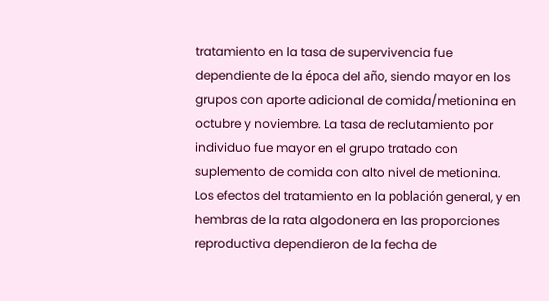tratamiento en la tasa de supervivencia fue dependiente de la época del año, siendo mayor en los grupos con aporte adicional de comida/metionina en octubre y noviembre. La tasa de reclutamiento por individuo fue mayor en el grupo tratado con suplemento de comida con alto nivel de metionina. Los efectos del tratamiento en la población general, y en hembras de la rata algodonera en las proporciones reproductiva dependieron de la fecha de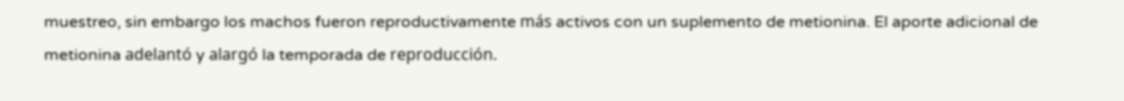muestreo, sin embargo los machos fueron reproductivamente más activos con un suplemento de metionina. El aporte adicional de metionina adelantó y alargó la temporada de reproducción.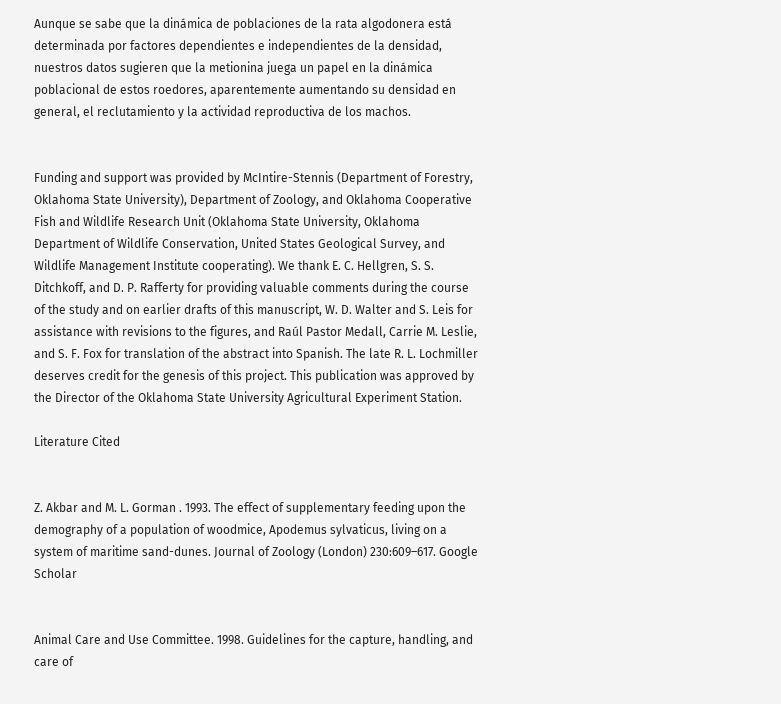Aunque se sabe que la dinámica de poblaciones de la rata algodonera está determinada por factores dependientes e independientes de la densidad, nuestros datos sugieren que la metionina juega un papel en la dinámica poblacional de estos roedores, aparentemente aumentando su densidad en general, el reclutamiento y la actividad reproductiva de los machos.


Funding and support was provided by McIntire-Stennis (Department of Forestry, Oklahoma State University), Department of Zoology, and Oklahoma Cooperative Fish and Wildlife Research Unit (Oklahoma State University, Oklahoma Department of Wildlife Conservation, United States Geological Survey, and Wildlife Management Institute cooperating). We thank E. C. Hellgren, S. S. Ditchkoff, and D. P. Rafferty for providing valuable comments during the course of the study and on earlier drafts of this manuscript, W. D. Walter and S. Leis for assistance with revisions to the figures, and Raúl Pastor Medall, Carrie M. Leslie, and S. F. Fox for translation of the abstract into Spanish. The late R. L. Lochmiller deserves credit for the genesis of this project. This publication was approved by the Director of the Oklahoma State University Agricultural Experiment Station.

Literature Cited


Z. Akbar and M. L. Gorman . 1993. The effect of supplementary feeding upon the demography of a population of woodmice, Apodemus sylvaticus, living on a system of maritime sand-dunes. Journal of Zoology (London) 230:609–617. Google Scholar


Animal Care and Use Committee. 1998. Guidelines for the capture, handling, and care of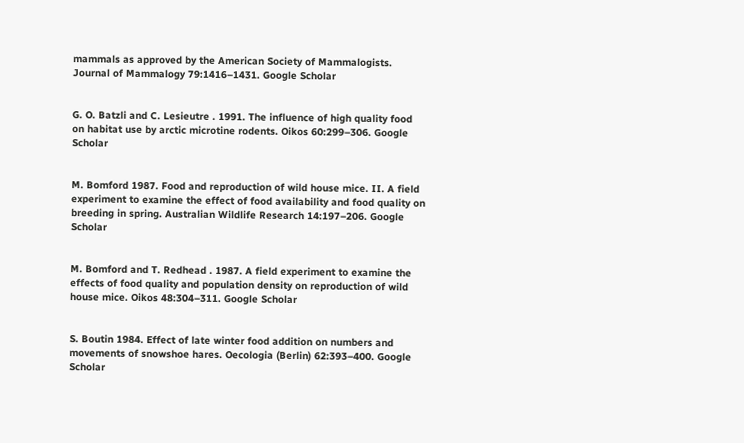mammals as approved by the American Society of Mammalogists. Journal of Mammalogy 79:1416–1431. Google Scholar


G. O. Batzli and C. Lesieutre . 1991. The influence of high quality food on habitat use by arctic microtine rodents. Oikos 60:299–306. Google Scholar


M. Bomford 1987. Food and reproduction of wild house mice. II. A field experiment to examine the effect of food availability and food quality on breeding in spring. Australian Wildlife Research 14:197–206. Google Scholar


M. Bomford and T. Redhead . 1987. A field experiment to examine the effects of food quality and population density on reproduction of wild house mice. Oikos 48:304–311. Google Scholar


S. Boutin 1984. Effect of late winter food addition on numbers and movements of snowshoe hares. Oecologia (Berlin) 62:393–400. Google Scholar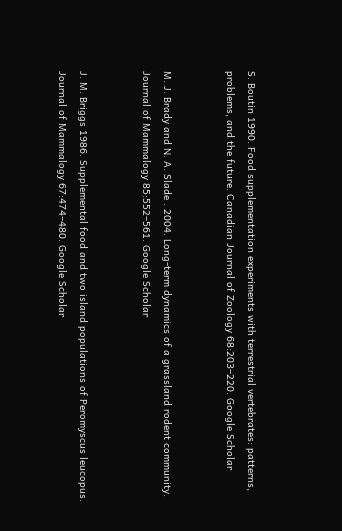S. Boutin 1990. Food supplementation experiments with terrestrial vertebrates: patterns, problems, and the future. Canadian Journal of Zoology 68:203–220. Google Scholar


M. J. Brady and N. A. Slade . 2004. Long-term dynamics of a grassland rodent community. Journal of Mammalogy 85:552–561. Google Scholar


J. M. Briggs 1986. Supplemental food and two island populations of Peromyscus leucopus. Journal of Mammalogy 67:474–480. Google Scholar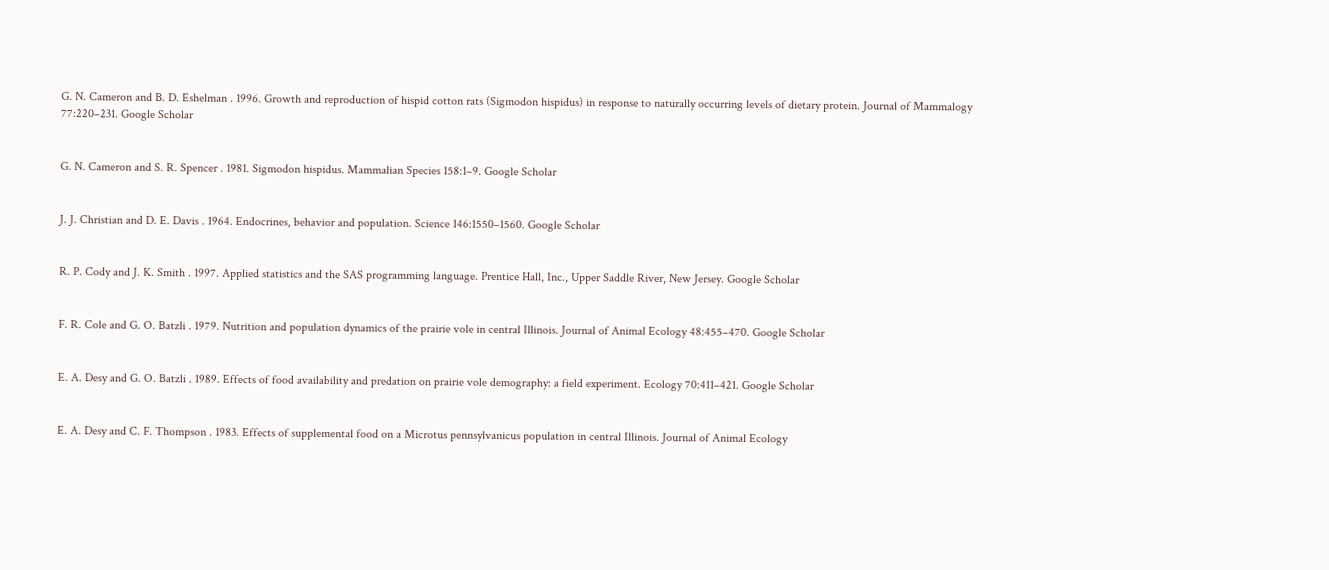G. N. Cameron and B. D. Eshelman . 1996. Growth and reproduction of hispid cotton rats (Sigmodon hispidus) in response to naturally occurring levels of dietary protein. Journal of Mammalogy 77:220–231. Google Scholar


G. N. Cameron and S. R. Spencer . 1981. Sigmodon hispidus. Mammalian Species 158:1–9. Google Scholar


J. J. Christian and D. E. Davis . 1964. Endocrines, behavior and population. Science 146:1550–1560. Google Scholar


R. P. Cody and J. K. Smith . 1997. Applied statistics and the SAS programming language. Prentice Hall, Inc., Upper Saddle River, New Jersey. Google Scholar


F. R. Cole and G. O. Batzli . 1979. Nutrition and population dynamics of the prairie vole in central Illinois. Journal of Animal Ecology 48:455–470. Google Scholar


E. A. Desy and G. O. Batzli . 1989. Effects of food availability and predation on prairie vole demography: a field experiment. Ecology 70:411–421. Google Scholar


E. A. Desy and C. F. Thompson . 1983. Effects of supplemental food on a Microtus pennsylvanicus population in central Illinois. Journal of Animal Ecology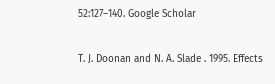52:127–140. Google Scholar


T. J. Doonan and N. A. Slade . 1995. Effects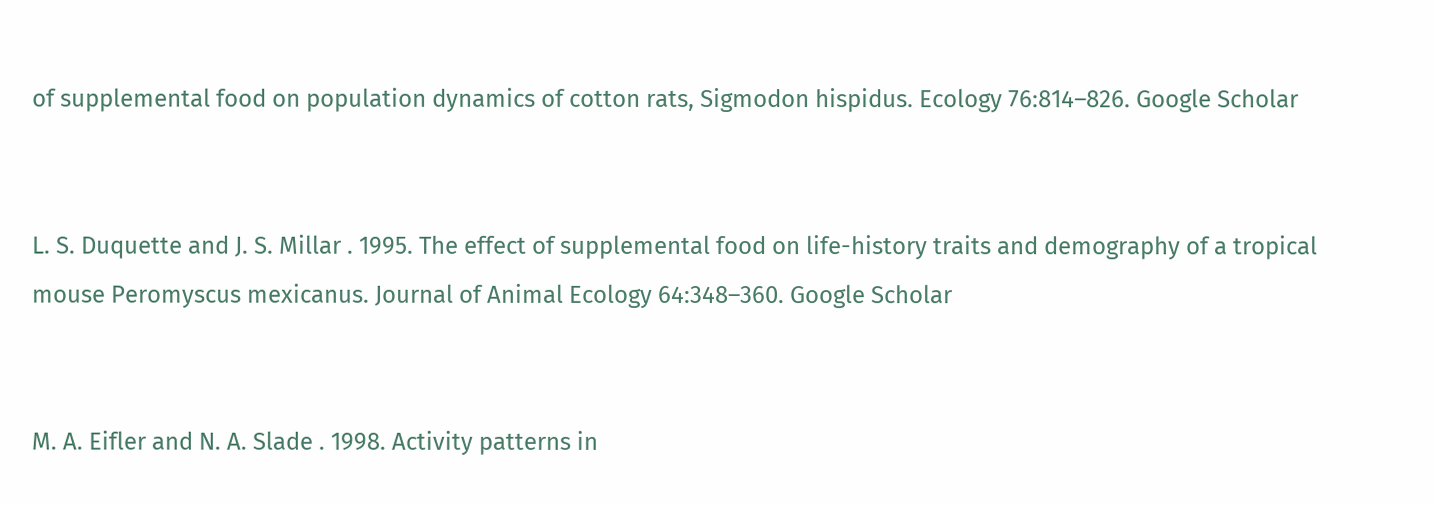of supplemental food on population dynamics of cotton rats, Sigmodon hispidus. Ecology 76:814–826. Google Scholar


L. S. Duquette and J. S. Millar . 1995. The effect of supplemental food on life-history traits and demography of a tropical mouse Peromyscus mexicanus. Journal of Animal Ecology 64:348–360. Google Scholar


M. A. Eifler and N. A. Slade . 1998. Activity patterns in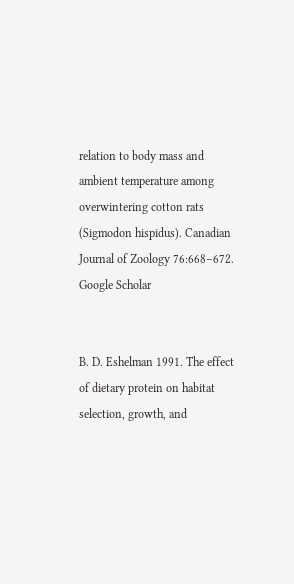relation to body mass and ambient temperature among overwintering cotton rats (Sigmodon hispidus). Canadian Journal of Zoology 76:668–672. Google Scholar


B. D. Eshelman 1991. The effect of dietary protein on habitat selection, growth, and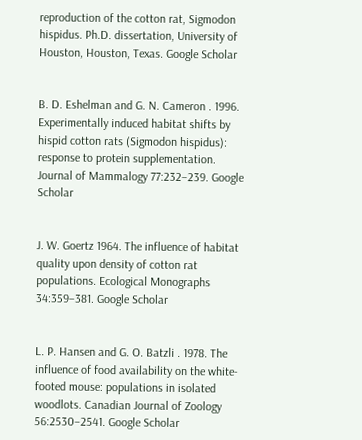reproduction of the cotton rat, Sigmodon hispidus. Ph.D. dissertation, University of Houston, Houston, Texas. Google Scholar


B. D. Eshelman and G. N. Cameron . 1996. Experimentally induced habitat shifts by hispid cotton rats (Sigmodon hispidus): response to protein supplementation. Journal of Mammalogy 77:232–239. Google Scholar


J. W. Goertz 1964. The influence of habitat quality upon density of cotton rat populations. Ecological Monographs 34:359–381. Google Scholar


L. P. Hansen and G. O. Batzli . 1978. The influence of food availability on the white-footed mouse: populations in isolated woodlots. Canadian Journal of Zoology 56:2530–2541. Google Scholar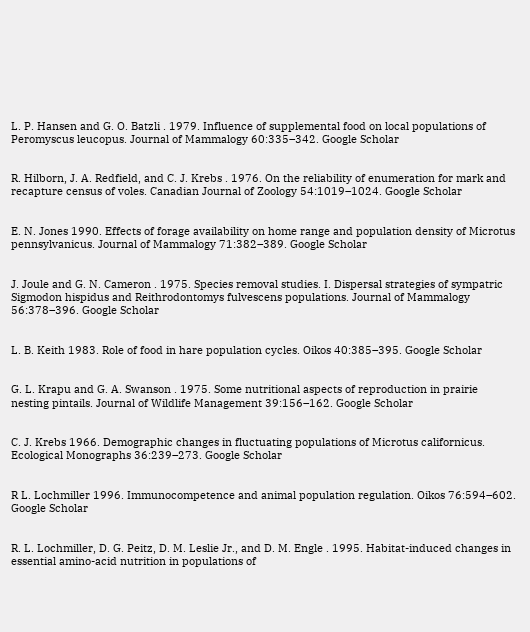L. P. Hansen and G. O. Batzli . 1979. Influence of supplemental food on local populations of Peromyscus leucopus. Journal of Mammalogy 60:335–342. Google Scholar


R. Hilborn, J. A. Redfield, and C. J. Krebs . 1976. On the reliability of enumeration for mark and recapture census of voles. Canadian Journal of Zoology 54:1019–1024. Google Scholar


E. N. Jones 1990. Effects of forage availability on home range and population density of Microtus pennsylvanicus. Journal of Mammalogy 71:382–389. Google Scholar


J. Joule and G. N. Cameron . 1975. Species removal studies. I. Dispersal strategies of sympatric Sigmodon hispidus and Reithrodontomys fulvescens populations. Journal of Mammalogy 56:378–396. Google Scholar


L. B. Keith 1983. Role of food in hare population cycles. Oikos 40:385–395. Google Scholar


G. L. Krapu and G. A. Swanson . 1975. Some nutritional aspects of reproduction in prairie nesting pintails. Journal of Wildlife Management 39:156–162. Google Scholar


C. J. Krebs 1966. Demographic changes in fluctuating populations of Microtus californicus. Ecological Monographs 36:239–273. Google Scholar


R L. Lochmiller 1996. Immunocompetence and animal population regulation. Oikos 76:594–602. Google Scholar


R. L. Lochmiller, D. G. Peitz, D. M. Leslie Jr., and D. M. Engle . 1995. Habitat-induced changes in essential amino-acid nutrition in populations of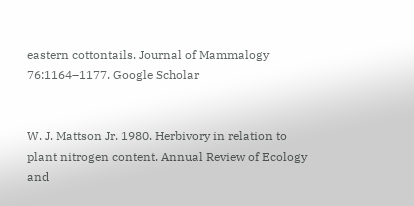eastern cottontails. Journal of Mammalogy 76:1164–1177. Google Scholar


W. J. Mattson Jr. 1980. Herbivory in relation to plant nitrogen content. Annual Review of Ecology and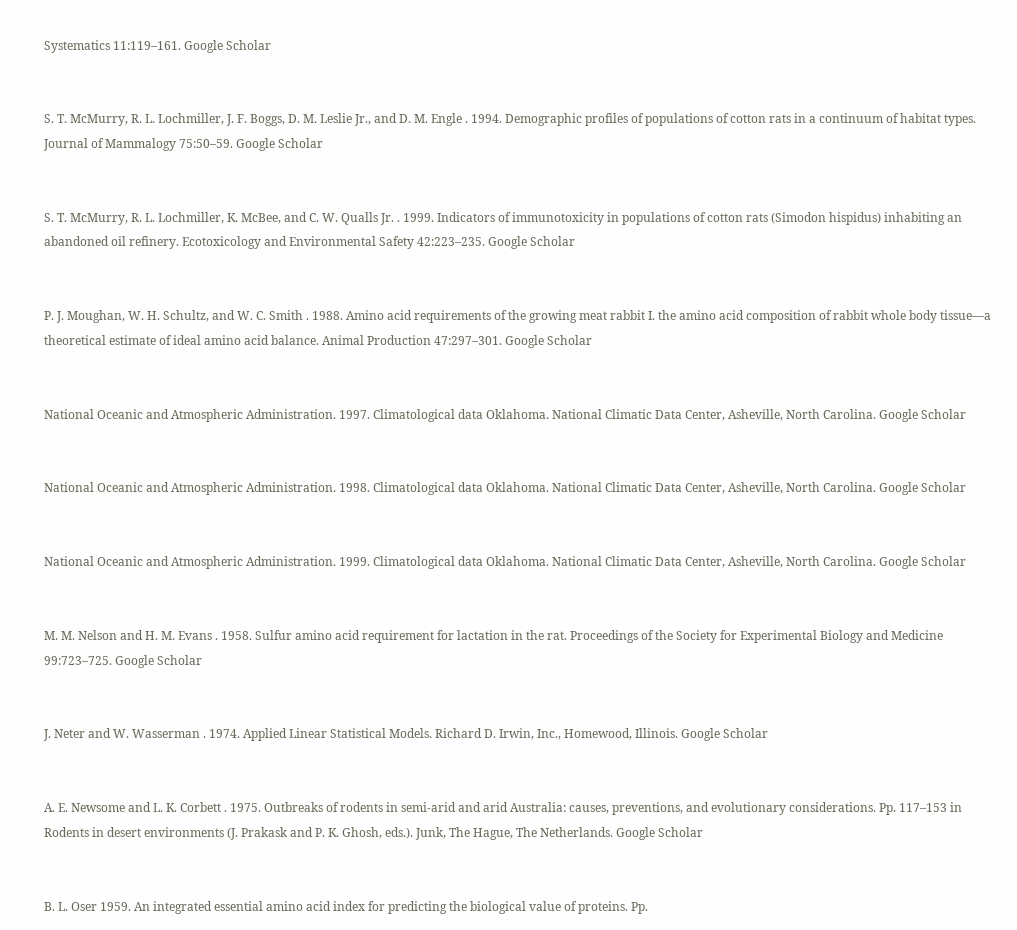Systematics 11:119–161. Google Scholar


S. T. McMurry, R. L. Lochmiller, J. F. Boggs, D. M. Leslie Jr., and D. M. Engle . 1994. Demographic profiles of populations of cotton rats in a continuum of habitat types. Journal of Mammalogy 75:50–59. Google Scholar


S. T. McMurry, R. L. Lochmiller, K. McBee, and C. W. Qualls Jr. . 1999. Indicators of immunotoxicity in populations of cotton rats (Simodon hispidus) inhabiting an abandoned oil refinery. Ecotoxicology and Environmental Safety 42:223–235. Google Scholar


P. J. Moughan, W. H. Schultz, and W. C. Smith . 1988. Amino acid requirements of the growing meat rabbit I. the amino acid composition of rabbit whole body tissue—a theoretical estimate of ideal amino acid balance. Animal Production 47:297–301. Google Scholar


National Oceanic and Atmospheric Administration. 1997. Climatological data Oklahoma. National Climatic Data Center, Asheville, North Carolina. Google Scholar


National Oceanic and Atmospheric Administration. 1998. Climatological data Oklahoma. National Climatic Data Center, Asheville, North Carolina. Google Scholar


National Oceanic and Atmospheric Administration. 1999. Climatological data Oklahoma. National Climatic Data Center, Asheville, North Carolina. Google Scholar


M. M. Nelson and H. M. Evans . 1958. Sulfur amino acid requirement for lactation in the rat. Proceedings of the Society for Experimental Biology and Medicine 99:723–725. Google Scholar


J. Neter and W. Wasserman . 1974. Applied Linear Statistical Models. Richard D. Irwin, Inc., Homewood, Illinois. Google Scholar


A. E. Newsome and L. K. Corbett . 1975. Outbreaks of rodents in semi-arid and arid Australia: causes, preventions, and evolutionary considerations. Pp. 117–153 in Rodents in desert environments (J. Prakask and P. K. Ghosh, eds.). Junk, The Hague, The Netherlands. Google Scholar


B. L. Oser 1959. An integrated essential amino acid index for predicting the biological value of proteins. Pp.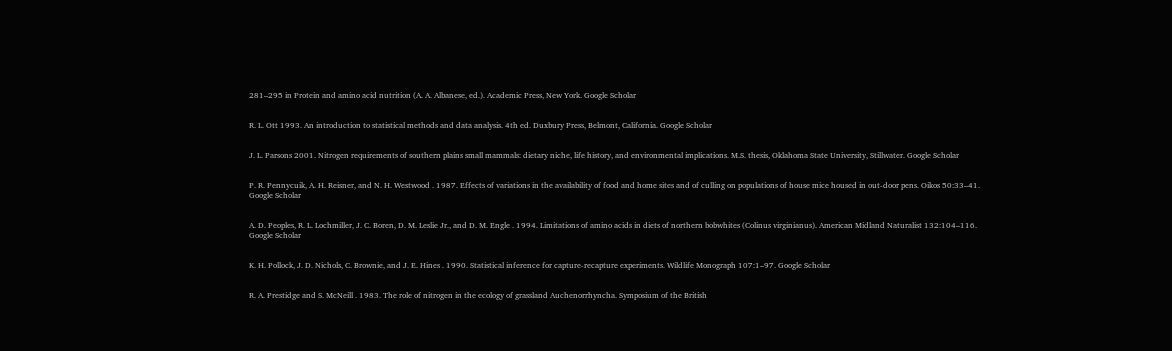281–295 in Protein and amino acid nutrition (A. A. Albanese, ed.). Academic Press, New York. Google Scholar


R. L. Ott 1993. An introduction to statistical methods and data analysis. 4th ed. Duxbury Press, Belmont, California. Google Scholar


J. L. Parsons 2001. Nitrogen requirements of southern plains small mammals: dietary niche, life history, and environmental implications. M.S. thesis, Oklahoma State University, Stillwater. Google Scholar


P. R. Pennycuik, A. H. Reisner, and N. H. Westwood . 1987. Effects of variations in the availability of food and home sites and of culling on populations of house mice housed in out-door pens. Oikos 50:33–41. Google Scholar


A. D. Peoples, R. L. Lochmiller, J. C. Boren, D. M. Leslie Jr., and D. M. Engle . 1994. Limitations of amino acids in diets of northern bobwhites (Colinus virginianus). American Midland Naturalist 132:104–116. Google Scholar


K. H. Pollock, J. D. Nichols, C. Brownie, and J. E. Hines . 1990. Statistical inference for capture-recapture experiments. Wildlife Monograph 107:1–97. Google Scholar


R. A. Prestidge and S. McNeill . 1983. The role of nitrogen in the ecology of grassland Auchenorrhyncha. Symposium of the British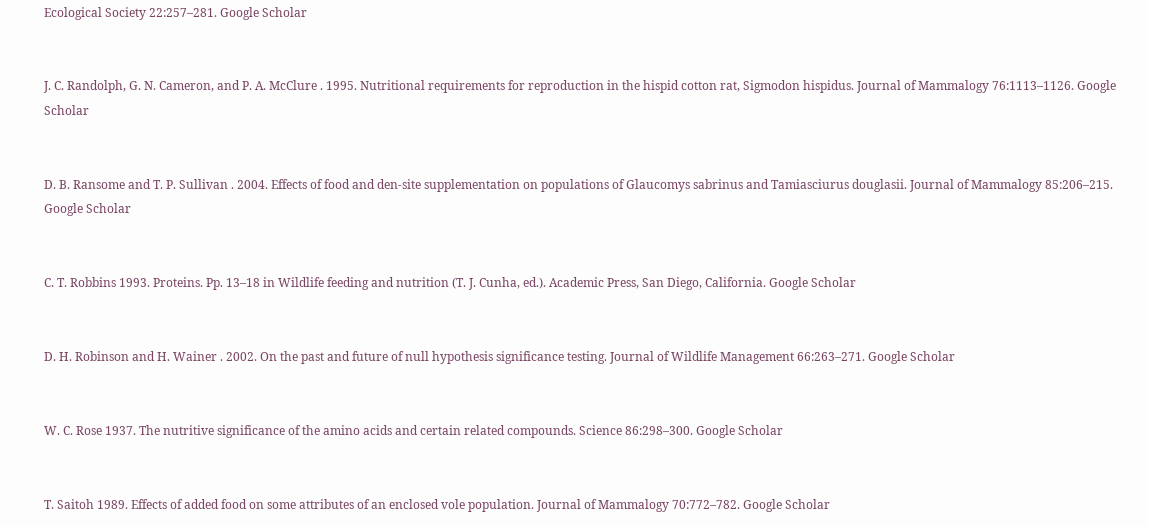Ecological Society 22:257–281. Google Scholar


J. C. Randolph, G. N. Cameron, and P. A. McClure . 1995. Nutritional requirements for reproduction in the hispid cotton rat, Sigmodon hispidus. Journal of Mammalogy 76:1113–1126. Google Scholar


D. B. Ransome and T. P. Sullivan . 2004. Effects of food and den-site supplementation on populations of Glaucomys sabrinus and Tamiasciurus douglasii. Journal of Mammalogy 85:206–215. Google Scholar


C. T. Robbins 1993. Proteins. Pp. 13–18 in Wildlife feeding and nutrition (T. J. Cunha, ed.). Academic Press, San Diego, California. Google Scholar


D. H. Robinson and H. Wainer . 2002. On the past and future of null hypothesis significance testing. Journal of Wildlife Management 66:263–271. Google Scholar


W. C. Rose 1937. The nutritive significance of the amino acids and certain related compounds. Science 86:298–300. Google Scholar


T. Saitoh 1989. Effects of added food on some attributes of an enclosed vole population. Journal of Mammalogy 70:772–782. Google Scholar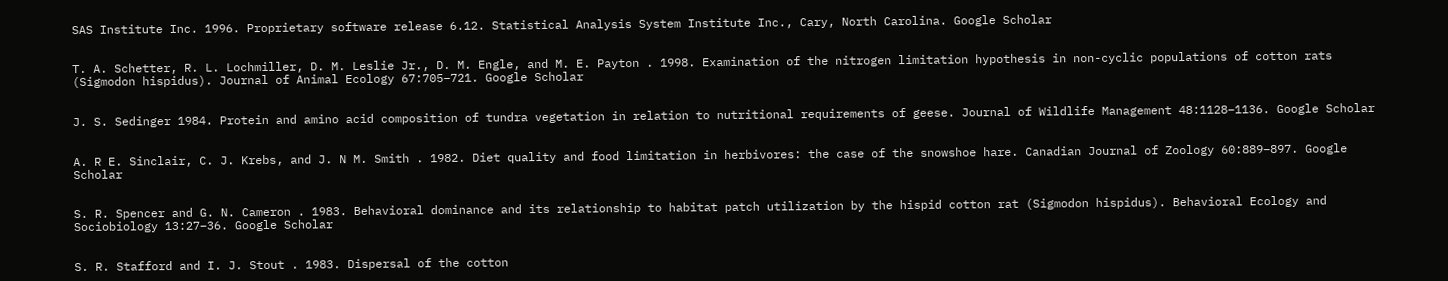SAS Institute Inc. 1996. Proprietary software release 6.12. Statistical Analysis System Institute Inc., Cary, North Carolina. Google Scholar


T. A. Schetter, R. L. Lochmiller, D. M. Leslie Jr., D. M. Engle, and M. E. Payton . 1998. Examination of the nitrogen limitation hypothesis in non-cyclic populations of cotton rats (Sigmodon hispidus). Journal of Animal Ecology 67:705–721. Google Scholar


J. S. Sedinger 1984. Protein and amino acid composition of tundra vegetation in relation to nutritional requirements of geese. Journal of Wildlife Management 48:1128–1136. Google Scholar


A. R E. Sinclair, C. J. Krebs, and J. N M. Smith . 1982. Diet quality and food limitation in herbivores: the case of the snowshoe hare. Canadian Journal of Zoology 60:889–897. Google Scholar


S. R. Spencer and G. N. Cameron . 1983. Behavioral dominance and its relationship to habitat patch utilization by the hispid cotton rat (Sigmodon hispidus). Behavioral Ecology and Sociobiology 13:27–36. Google Scholar


S. R. Stafford and I. J. Stout . 1983. Dispersal of the cotton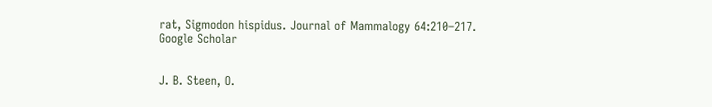rat, Sigmodon hispidus. Journal of Mammalogy 64:210–217. Google Scholar


J. B. Steen, O.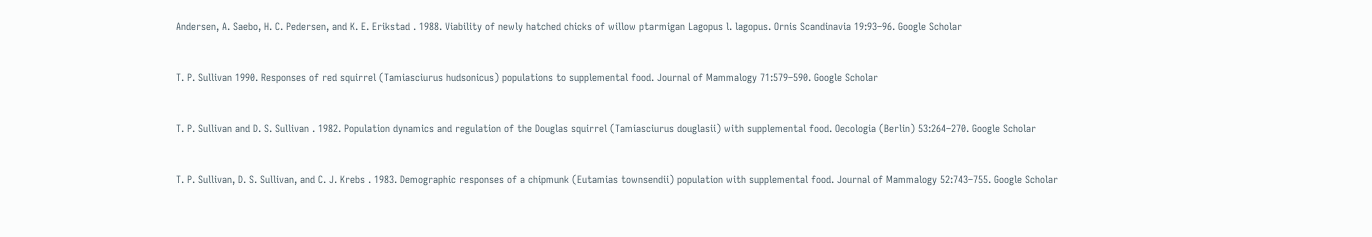Andersen, A. Saebo, H. C. Pedersen, and K. E. Erikstad . 1988. Viability of newly hatched chicks of willow ptarmigan Lagopus l. lagopus. Ornis Scandinavia 19:93–96. Google Scholar


T. P. Sullivan 1990. Responses of red squirrel (Tamiasciurus hudsonicus) populations to supplemental food. Journal of Mammalogy 71:579–590. Google Scholar


T. P. Sullivan and D. S. Sullivan . 1982. Population dynamics and regulation of the Douglas squirrel (Tamiasciurus douglasii) with supplemental food. Oecologia (Berlin) 53:264–270. Google Scholar


T. P. Sullivan, D. S. Sullivan, and C. J. Krebs . 1983. Demographic responses of a chipmunk (Eutamias townsendii) population with supplemental food. Journal of Mammalogy 52:743–755. Google Scholar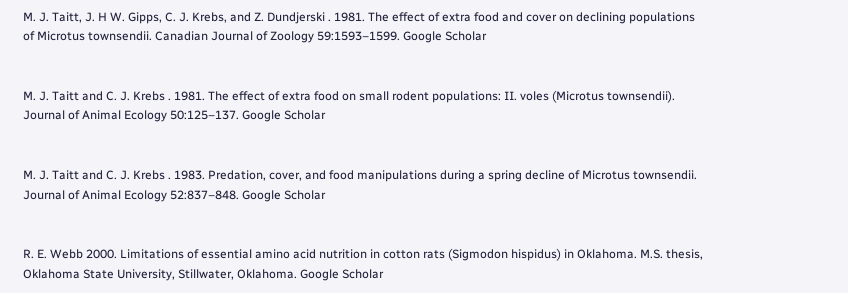M. J. Taitt, J. H W. Gipps, C. J. Krebs, and Z. Dundjerski . 1981. The effect of extra food and cover on declining populations of Microtus townsendii. Canadian Journal of Zoology 59:1593–1599. Google Scholar


M. J. Taitt and C. J. Krebs . 1981. The effect of extra food on small rodent populations: II. voles (Microtus townsendii). Journal of Animal Ecology 50:125–137. Google Scholar


M. J. Taitt and C. J. Krebs . 1983. Predation, cover, and food manipulations during a spring decline of Microtus townsendii. Journal of Animal Ecology 52:837–848. Google Scholar


R. E. Webb 2000. Limitations of essential amino acid nutrition in cotton rats (Sigmodon hispidus) in Oklahoma. M.S. thesis, Oklahoma State University, Stillwater, Oklahoma. Google Scholar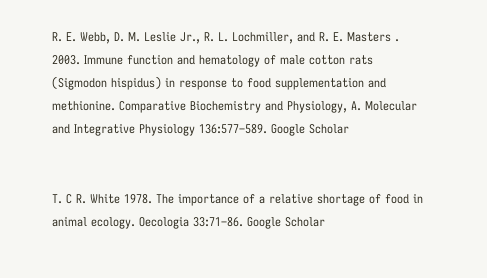R. E. Webb, D. M. Leslie Jr., R. L. Lochmiller, and R. E. Masters . 2003. Immune function and hematology of male cotton rats (Sigmodon hispidus) in response to food supplementation and methionine. Comparative Biochemistry and Physiology, A. Molecular and Integrative Physiology 136:577–589. Google Scholar


T. C R. White 1978. The importance of a relative shortage of food in animal ecology. Oecologia 33:71–86. Google Scholar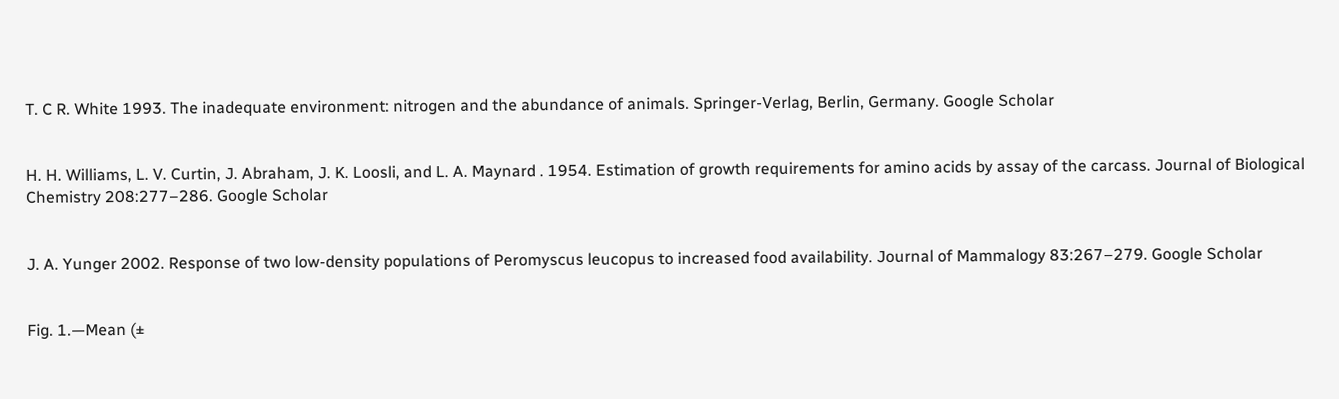T. C R. White 1993. The inadequate environment: nitrogen and the abundance of animals. Springer-Verlag, Berlin, Germany. Google Scholar


H. H. Williams, L. V. Curtin, J. Abraham, J. K. Loosli, and L. A. Maynard . 1954. Estimation of growth requirements for amino acids by assay of the carcass. Journal of Biological Chemistry 208:277–286. Google Scholar


J. A. Yunger 2002. Response of two low-density populations of Peromyscus leucopus to increased food availability. Journal of Mammalogy 83:267–279. Google Scholar


Fig. 1.—Mean (±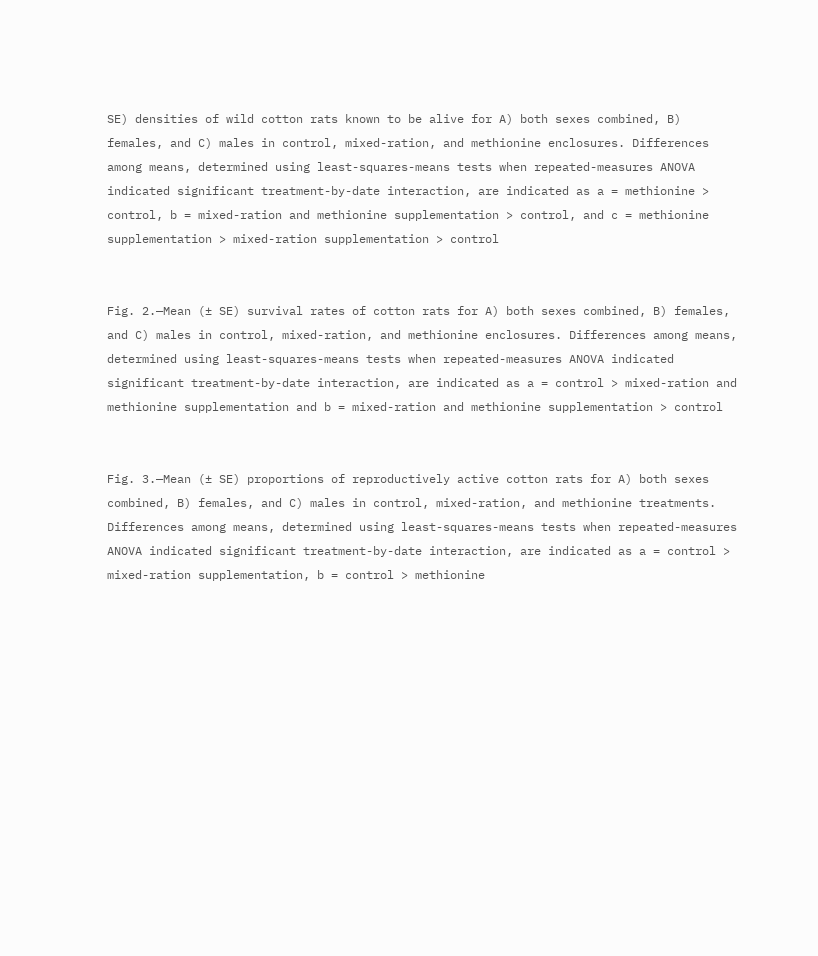SE) densities of wild cotton rats known to be alive for A) both sexes combined, B) females, and C) males in control, mixed-ration, and methionine enclosures. Differences among means, determined using least-squares-means tests when repeated-measures ANOVA indicated significant treatment-by-date interaction, are indicated as a = methionine > control, b = mixed-ration and methionine supplementation > control, and c = methionine supplementation > mixed-ration supplementation > control


Fig. 2.—Mean (± SE) survival rates of cotton rats for A) both sexes combined, B) females, and C) males in control, mixed-ration, and methionine enclosures. Differences among means, determined using least-squares-means tests when repeated-measures ANOVA indicated significant treatment-by-date interaction, are indicated as a = control > mixed-ration and methionine supplementation and b = mixed-ration and methionine supplementation > control


Fig. 3.—Mean (± SE) proportions of reproductively active cotton rats for A) both sexes combined, B) females, and C) males in control, mixed-ration, and methionine treatments. Differences among means, determined using least-squares-means tests when repeated-measures ANOVA indicated significant treatment-by-date interaction, are indicated as a = control > mixed-ration supplementation, b = control > methionine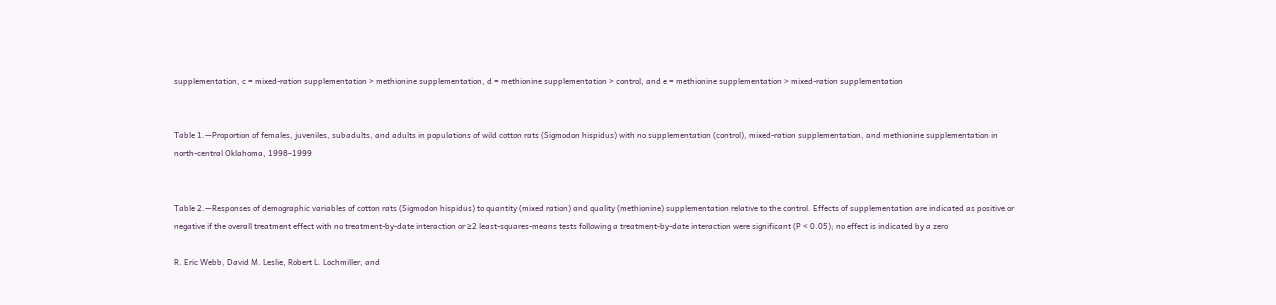supplementation, c = mixed-ration supplementation > methionine supplementation, d = methionine supplementation > control, and e = methionine supplementation > mixed-ration supplementation


Table 1.—Proportion of females, juveniles, subadults, and adults in populations of wild cotton rats (Sigmodon hispidus) with no supplementation (control), mixed-ration supplementation, and methionine supplementation in north-central Oklahoma, 1998–1999


Table 2.—Responses of demographic variables of cotton rats (Sigmodon hispidus) to quantity (mixed ration) and quality (methionine) supplementation relative to the control. Effects of supplementation are indicated as positive or negative if the overall treatment effect with no treatment-by-date interaction or ≥2 least-squares-means tests following a treatment-by-date interaction were significant (P < 0.05); no effect is indicated by a zero

R. Eric Webb, David M. Leslie, Robert L. Lochmiller, and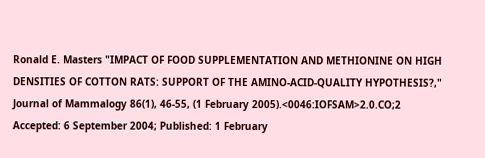Ronald E. Masters "IMPACT OF FOOD SUPPLEMENTATION AND METHIONINE ON HIGH DENSITIES OF COTTON RATS: SUPPORT OF THE AMINO-ACID-QUALITY HYPOTHESIS?," Journal of Mammalogy 86(1), 46-55, (1 February 2005).<0046:IOFSAM>2.0.CO;2
Accepted: 6 September 2004; Published: 1 February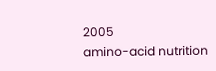2005
amino-acid nutrition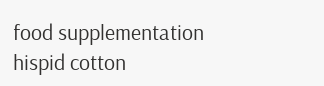food supplementation
hispid cotton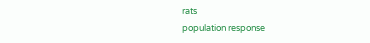rats
population response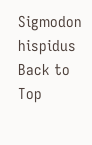Sigmodon hispidus
Back to Top